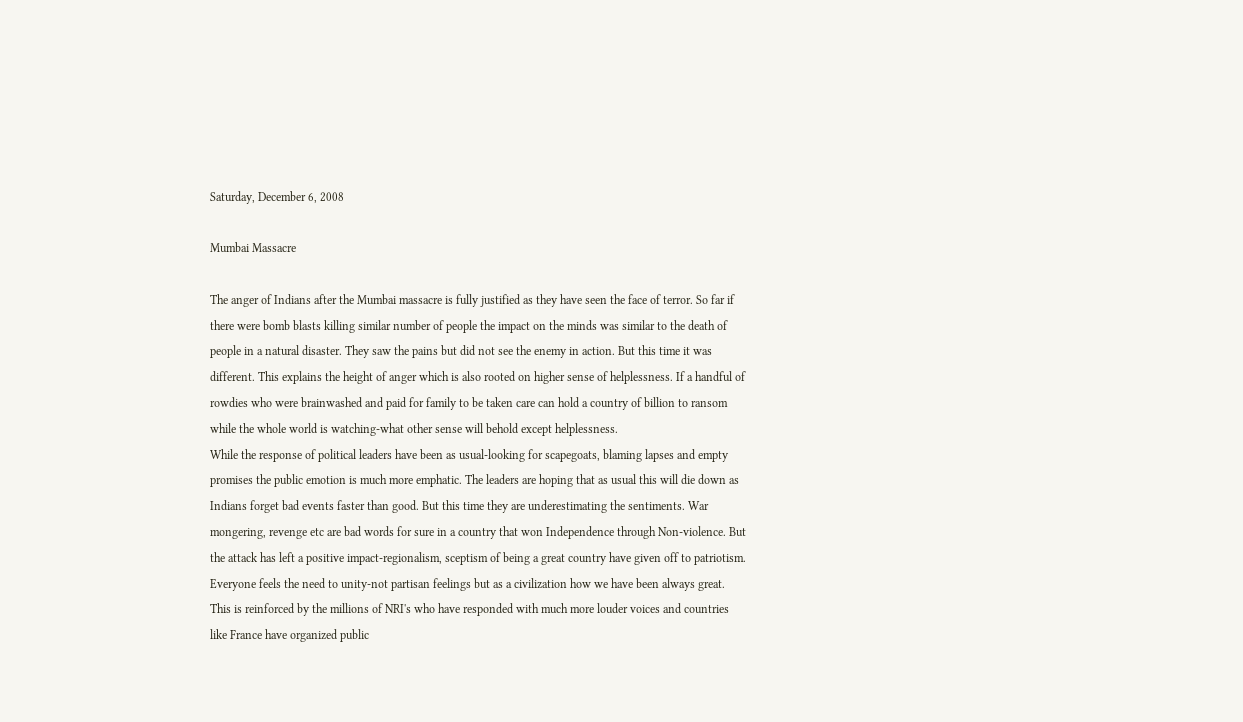Saturday, December 6, 2008

Mumbai Massacre

The anger of Indians after the Mumbai massacre is fully justified as they have seen the face of terror. So far if there were bomb blasts killing similar number of people the impact on the minds was similar to the death of people in a natural disaster. They saw the pains but did not see the enemy in action. But this time it was different. This explains the height of anger which is also rooted on higher sense of helplessness. If a handful of rowdies who were brainwashed and paid for family to be taken care can hold a country of billion to ransom while the whole world is watching-what other sense will behold except helplessness.
While the response of political leaders have been as usual-looking for scapegoats, blaming lapses and empty promises the public emotion is much more emphatic. The leaders are hoping that as usual this will die down as Indians forget bad events faster than good. But this time they are underestimating the sentiments. War mongering, revenge etc are bad words for sure in a country that won Independence through Non-violence. But the attack has left a positive impact-regionalism, sceptism of being a great country have given off to patriotism. Everyone feels the need to unity-not partisan feelings but as a civilization how we have been always great. This is reinforced by the millions of NRI's who have responded with much more louder voices and countries like France have organized public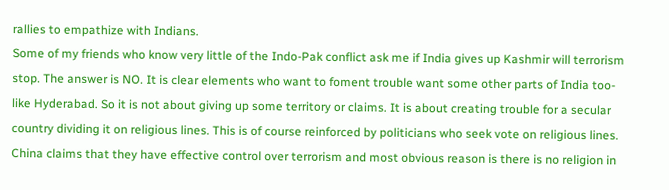rallies to empathize with Indians.
Some of my friends who know very little of the Indo-Pak conflict ask me if India gives up Kashmir will terrorism stop. The answer is NO. It is clear elements who want to foment trouble want some other parts of India too-like Hyderabad. So it is not about giving up some territory or claims. It is about creating trouble for a secular country dividing it on religious lines. This is of course reinforced by politicians who seek vote on religious lines. China claims that they have effective control over terrorism and most obvious reason is there is no religion in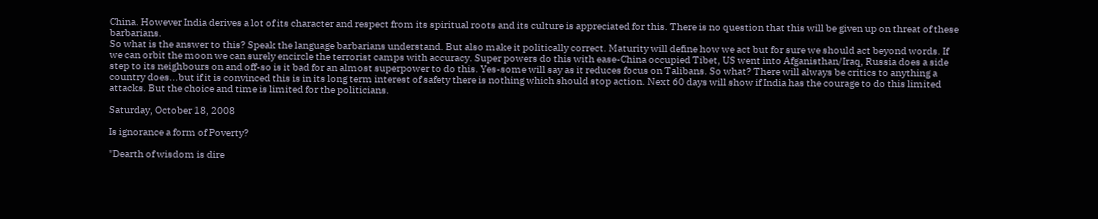China. However India derives a lot of its character and respect from its spiritual roots and its culture is appreciated for this. There is no question that this will be given up on threat of these barbarians.
So what is the answer to this? Speak the language barbarians understand. But also make it politically correct. Maturity will define how we act but for sure we should act beyond words. If we can orbit the moon we can surely encircle the terrorist camps with accuracy. Super powers do this with ease-China occupied Tibet, US went into Afganisthan/Iraq, Russia does a side step to its neighbours on and off-so is it bad for an almost superpower to do this. Yes-some will say as it reduces focus on Talibans. So what? There will always be critics to anything a country does...but if it is convinced this is in its long term interest of safety there is nothing which should stop action. Next 60 days will show if India has the courage to do this limited attacks. But the choice and time is limited for the politicians.

Saturday, October 18, 2008

Is ignorance a form of Poverty?

"Dearth of wisdom is dire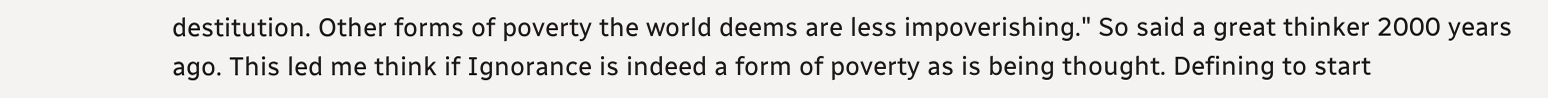destitution. Other forms of poverty the world deems are less impoverishing." So said a great thinker 2000 years ago. This led me think if Ignorance is indeed a form of poverty as is being thought. Defining to start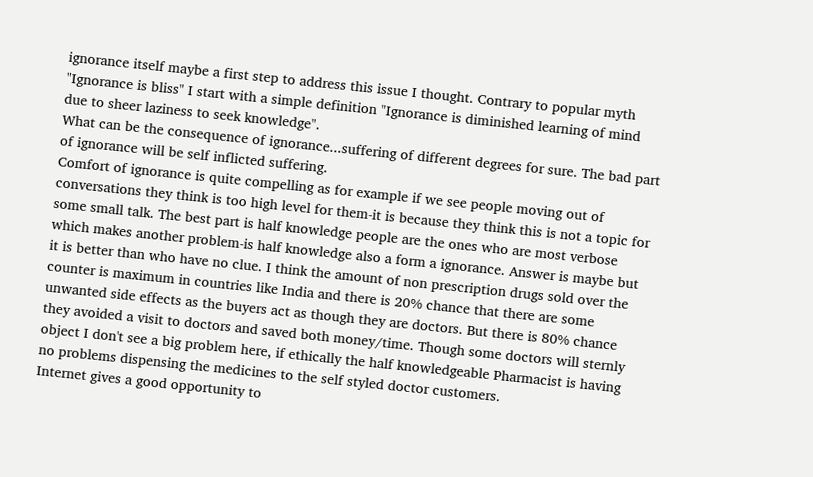ignorance itself maybe a first step to address this issue I thought. Contrary to popular myth "Ignorance is bliss" I start with a simple definition "Ignorance is diminished learning of mind due to sheer laziness to seek knowledge".
What can be the consequence of ignorance...suffering of different degrees for sure. The bad part of ignorance will be self inflicted suffering.
Comfort of ignorance is quite compelling as for example if we see people moving out of conversations they think is too high level for them-it is because they think this is not a topic for some small talk. The best part is half knowledge people are the ones who are most verbose which makes another problem-is half knowledge also a form a ignorance. Answer is maybe but it is better than who have no clue. I think the amount of non prescription drugs sold over the counter is maximum in countries like India and there is 20% chance that there are some unwanted side effects as the buyers act as though they are doctors. But there is 80% chance they avoided a visit to doctors and saved both money/time. Though some doctors will sternly object I don't see a big problem here, if ethically the half knowledgeable Pharmacist is having no problems dispensing the medicines to the self styled doctor customers.
Internet gives a good opportunity to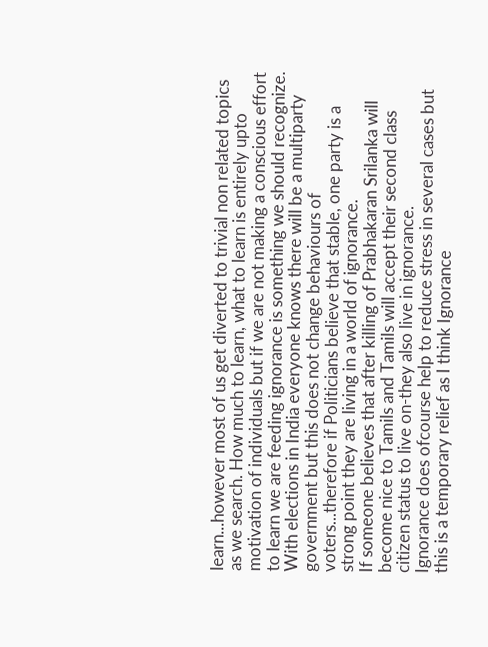learn...however most of us get diverted to trivial non related topics as we search. How much to learn, what to learn is entirely upto motivation of individuals but if we are not making a conscious effort to learn we are feeding ignorance is something we should recognize. With elections in India everyone knows there will be a multiparty government but this does not change behaviours of voters...therefore if Politicians believe that stable, one party is a strong point they are living in a world of ignorance.
If someone believes that after killing of Prabhakaran Srilanka will become nice to Tamils and Tamils will accept their second class citizen status to live on-they also live in ignorance.
Ignorance does ofcourse help to reduce stress in several cases but this is a temporary relief as I think Ignorance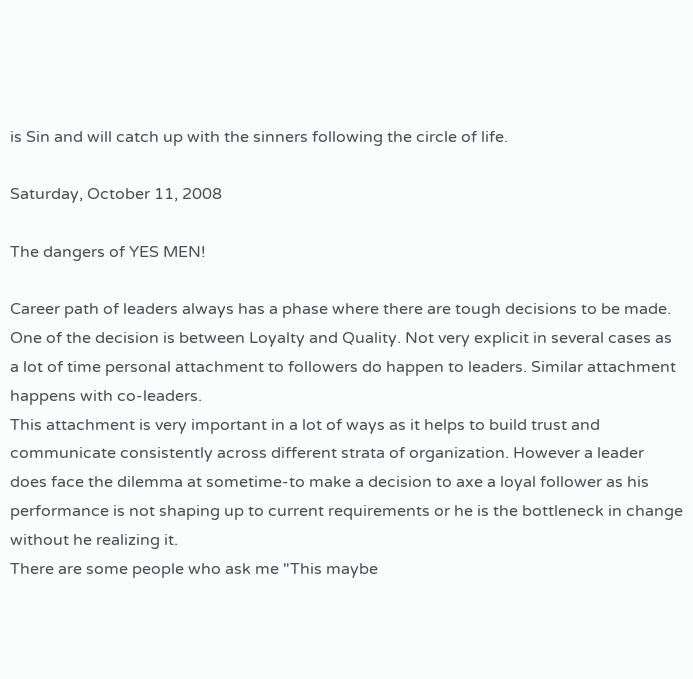is Sin and will catch up with the sinners following the circle of life.

Saturday, October 11, 2008

The dangers of YES MEN!

Career path of leaders always has a phase where there are tough decisions to be made. One of the decision is between Loyalty and Quality. Not very explicit in several cases as a lot of time personal attachment to followers do happen to leaders. Similar attachment happens with co-leaders.
This attachment is very important in a lot of ways as it helps to build trust and communicate consistently across different strata of organization. However a leader does face the dilemma at sometime-to make a decision to axe a loyal follower as his performance is not shaping up to current requirements or he is the bottleneck in change without he realizing it.
There are some people who ask me "This maybe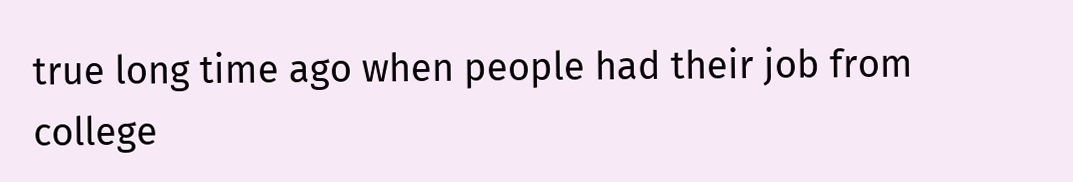true long time ago when people had their job from college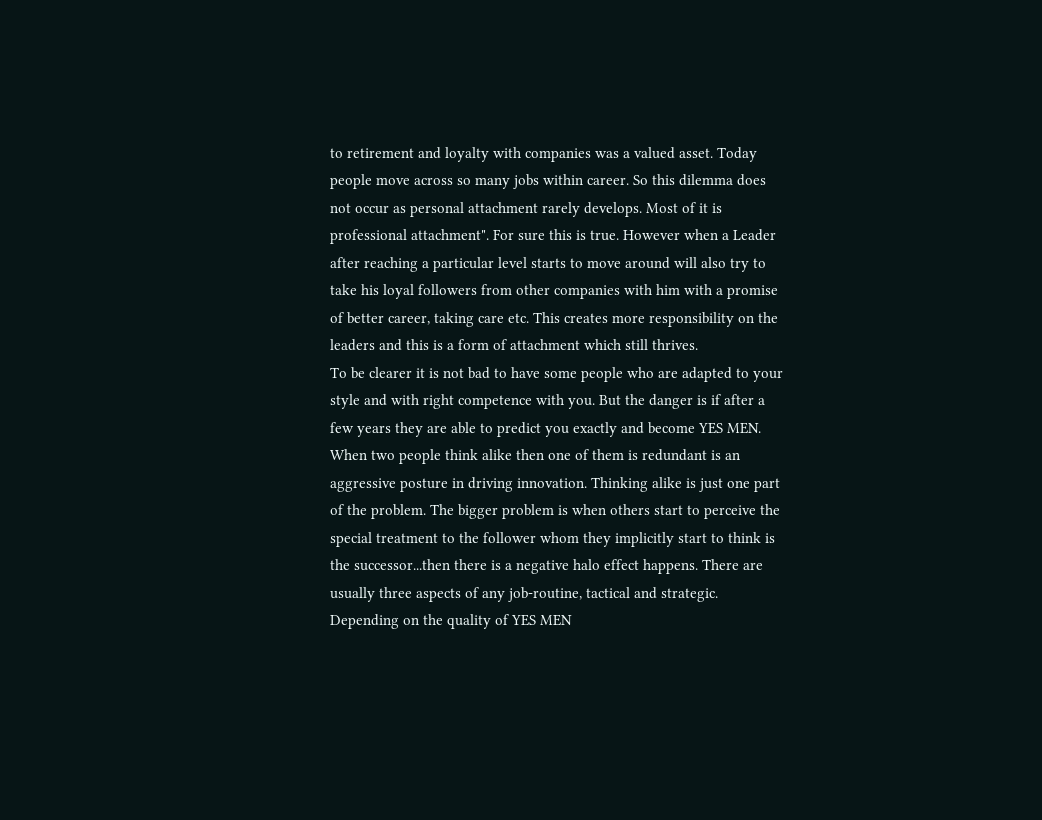to retirement and loyalty with companies was a valued asset. Today people move across so many jobs within career. So this dilemma does not occur as personal attachment rarely develops. Most of it is professional attachment". For sure this is true. However when a Leader after reaching a particular level starts to move around will also try to take his loyal followers from other companies with him with a promise of better career, taking care etc. This creates more responsibility on the leaders and this is a form of attachment which still thrives.
To be clearer it is not bad to have some people who are adapted to your style and with right competence with you. But the danger is if after a few years they are able to predict you exactly and become YES MEN. When two people think alike then one of them is redundant is an aggressive posture in driving innovation. Thinking alike is just one part of the problem. The bigger problem is when others start to perceive the special treatment to the follower whom they implicitly start to think is the successor...then there is a negative halo effect happens. There are usually three aspects of any job-routine, tactical and strategic. Depending on the quality of YES MEN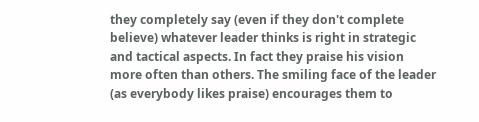they completely say (even if they don't complete believe) whatever leader thinks is right in strategic and tactical aspects. In fact they praise his vision more often than others. The smiling face of the leader (as everybody likes praise) encourages them to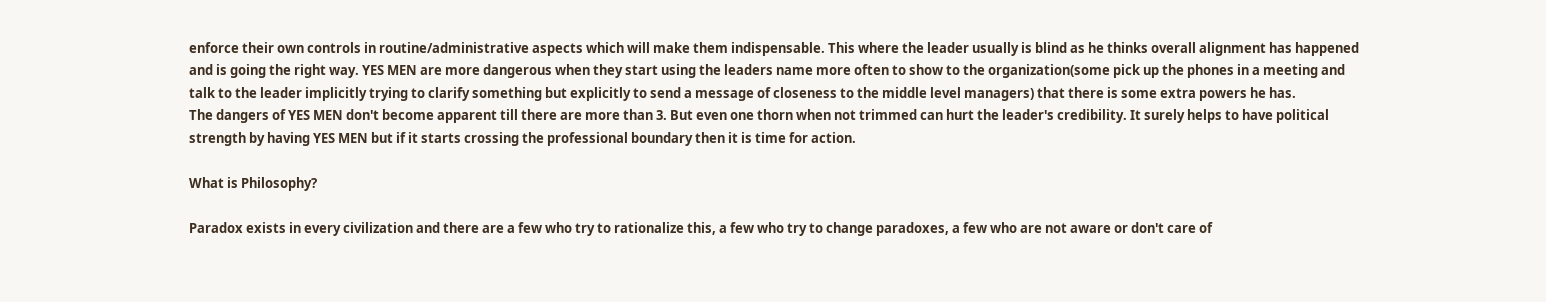enforce their own controls in routine/administrative aspects which will make them indispensable. This where the leader usually is blind as he thinks overall alignment has happened and is going the right way. YES MEN are more dangerous when they start using the leaders name more often to show to the organization(some pick up the phones in a meeting and talk to the leader implicitly trying to clarify something but explicitly to send a message of closeness to the middle level managers) that there is some extra powers he has.
The dangers of YES MEN don't become apparent till there are more than 3. But even one thorn when not trimmed can hurt the leader's credibility. It surely helps to have political strength by having YES MEN but if it starts crossing the professional boundary then it is time for action.

What is Philosophy?

Paradox exists in every civilization and there are a few who try to rationalize this, a few who try to change paradoxes, a few who are not aware or don't care of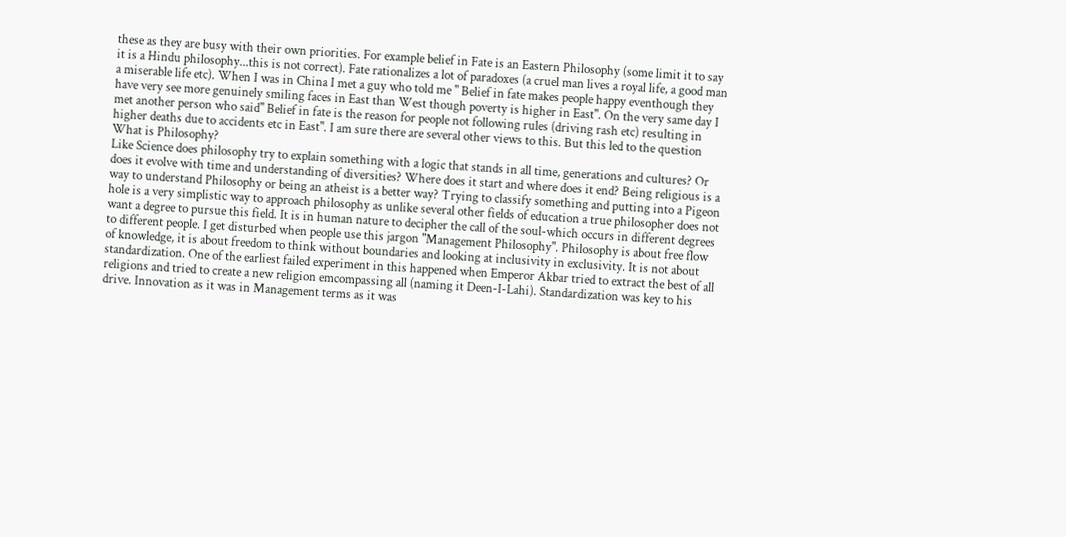these as they are busy with their own priorities. For example belief in Fate is an Eastern Philosophy (some limit it to say it is a Hindu philosophy...this is not correct). Fate rationalizes a lot of paradoxes (a cruel man lives a royal life, a good man a miserable life etc). When I was in China I met a guy who told me " Belief in fate makes people happy eventhough they have very see more genuinely smiling faces in East than West though poverty is higher in East". On the very same day I met another person who said" Belief in fate is the reason for people not following rules (driving rash etc) resulting in higher deaths due to accidents etc in East". I am sure there are several other views to this. But this led to the question What is Philosophy?
Like Science does philosophy try to explain something with a logic that stands in all time, generations and cultures? Or does it evolve with time and understanding of diversities? Where does it start and where does it end? Being religious is a way to understand Philosophy or being an atheist is a better way? Trying to classify something and putting into a Pigeon hole is a very simplistic way to approach philosophy as unlike several other fields of education a true philosopher does not want a degree to pursue this field. It is in human nature to decipher the call of the soul-which occurs in different degrees to different people. I get disturbed when people use this jargon "Management Philosophy". Philosophy is about free flow of knowledge, it is about freedom to think without boundaries and looking at inclusivity in exclusivity. It is not about standardization. One of the earliest failed experiment in this happened when Emperor Akbar tried to extract the best of all religions and tried to create a new religion emcompassing all (naming it Deen-I-Lahi). Standardization was key to his drive. Innovation as it was in Management terms as it was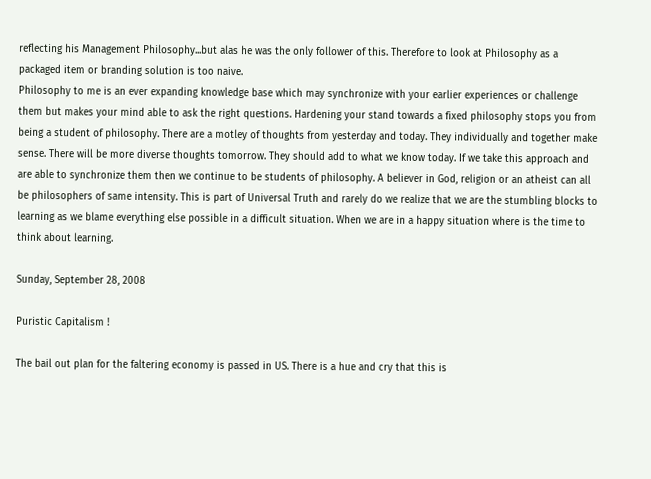reflecting his Management Philosophy...but alas he was the only follower of this. Therefore to look at Philosophy as a packaged item or branding solution is too naive.
Philosophy to me is an ever expanding knowledge base which may synchronize with your earlier experiences or challenge them but makes your mind able to ask the right questions. Hardening your stand towards a fixed philosophy stops you from being a student of philosophy. There are a motley of thoughts from yesterday and today. They individually and together make sense. There will be more diverse thoughts tomorrow. They should add to what we know today. If we take this approach and are able to synchronize them then we continue to be students of philosophy. A believer in God, religion or an atheist can all be philosophers of same intensity. This is part of Universal Truth and rarely do we realize that we are the stumbling blocks to learning as we blame everything else possible in a difficult situation. When we are in a happy situation where is the time to think about learning.

Sunday, September 28, 2008

Puristic Capitalism !

The bail out plan for the faltering economy is passed in US. There is a hue and cry that this is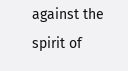against the spirit of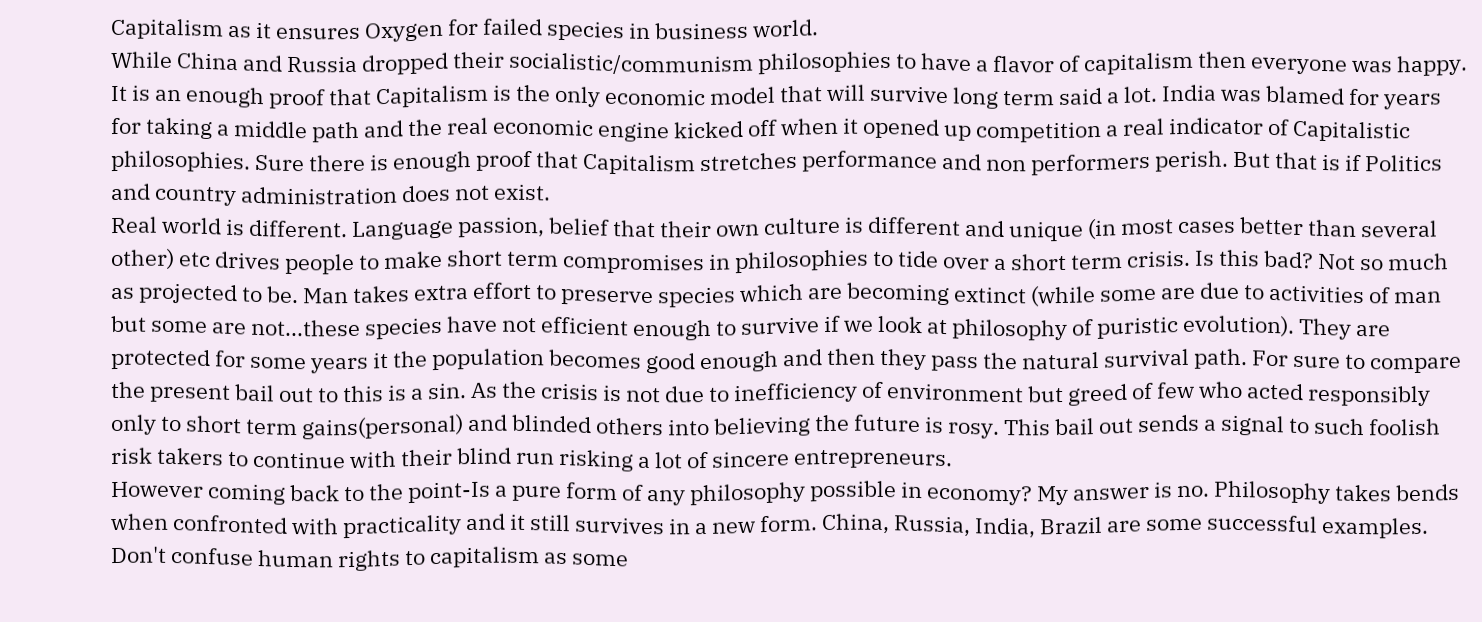Capitalism as it ensures Oxygen for failed species in business world.
While China and Russia dropped their socialistic/communism philosophies to have a flavor of capitalism then everyone was happy. It is an enough proof that Capitalism is the only economic model that will survive long term said a lot. India was blamed for years for taking a middle path and the real economic engine kicked off when it opened up competition a real indicator of Capitalistic philosophies. Sure there is enough proof that Capitalism stretches performance and non performers perish. But that is if Politics and country administration does not exist.
Real world is different. Language passion, belief that their own culture is different and unique (in most cases better than several other) etc drives people to make short term compromises in philosophies to tide over a short term crisis. Is this bad? Not so much as projected to be. Man takes extra effort to preserve species which are becoming extinct (while some are due to activities of man but some are not...these species have not efficient enough to survive if we look at philosophy of puristic evolution). They are protected for some years it the population becomes good enough and then they pass the natural survival path. For sure to compare the present bail out to this is a sin. As the crisis is not due to inefficiency of environment but greed of few who acted responsibly only to short term gains(personal) and blinded others into believing the future is rosy. This bail out sends a signal to such foolish risk takers to continue with their blind run risking a lot of sincere entrepreneurs.
However coming back to the point-Is a pure form of any philosophy possible in economy? My answer is no. Philosophy takes bends when confronted with practicality and it still survives in a new form. China, Russia, India, Brazil are some successful examples. Don't confuse human rights to capitalism as some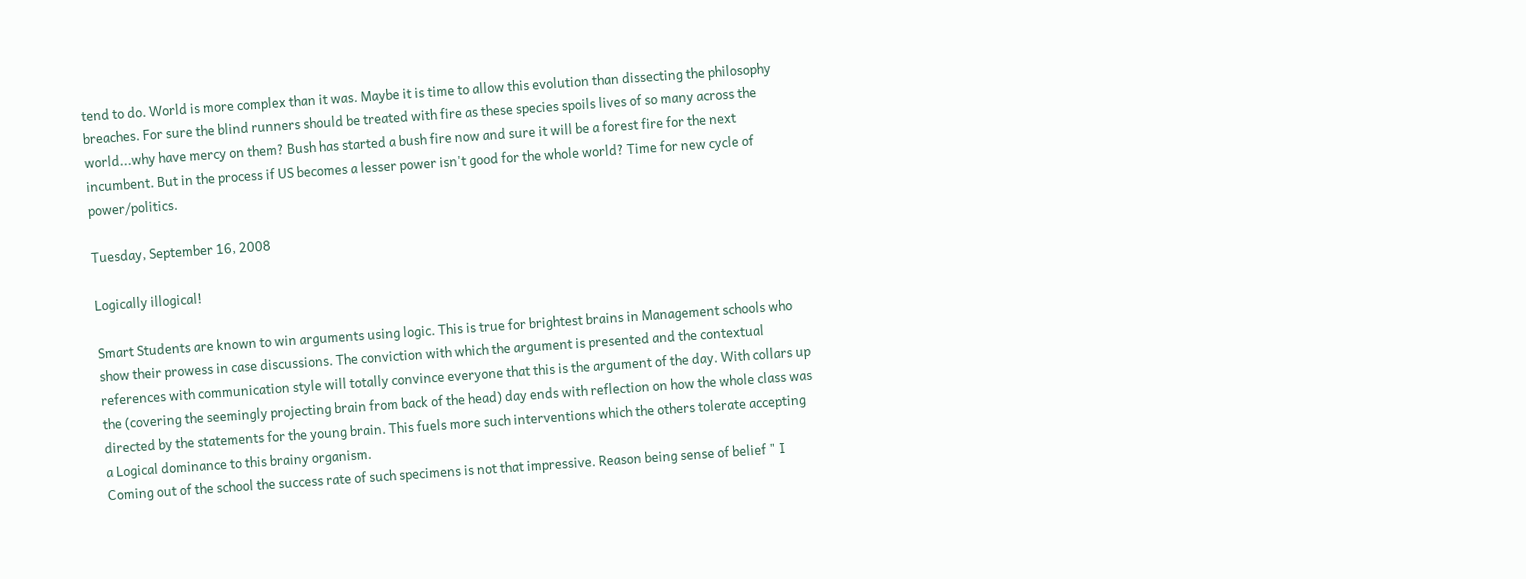tend to do. World is more complex than it was. Maybe it is time to allow this evolution than dissecting the philosophy breaches. For sure the blind runners should be treated with fire as these species spoils lives of so many across the world...why have mercy on them? Bush has started a bush fire now and sure it will be a forest fire for the next incumbent. But in the process if US becomes a lesser power isn't good for the whole world? Time for new cycle of power/politics.

Tuesday, September 16, 2008

Logically illogical!

Smart Students are known to win arguments using logic. This is true for brightest brains in Management schools who show their prowess in case discussions. The conviction with which the argument is presented and the contextual references with communication style will totally convince everyone that this is the argument of the day. With collars up the (covering the seemingly projecting brain from back of the head) day ends with reflection on how the whole class was directed by the statements for the young brain. This fuels more such interventions which the others tolerate accepting a Logical dominance to this brainy organism.
Coming out of the school the success rate of such specimens is not that impressive. Reason being sense of belief " I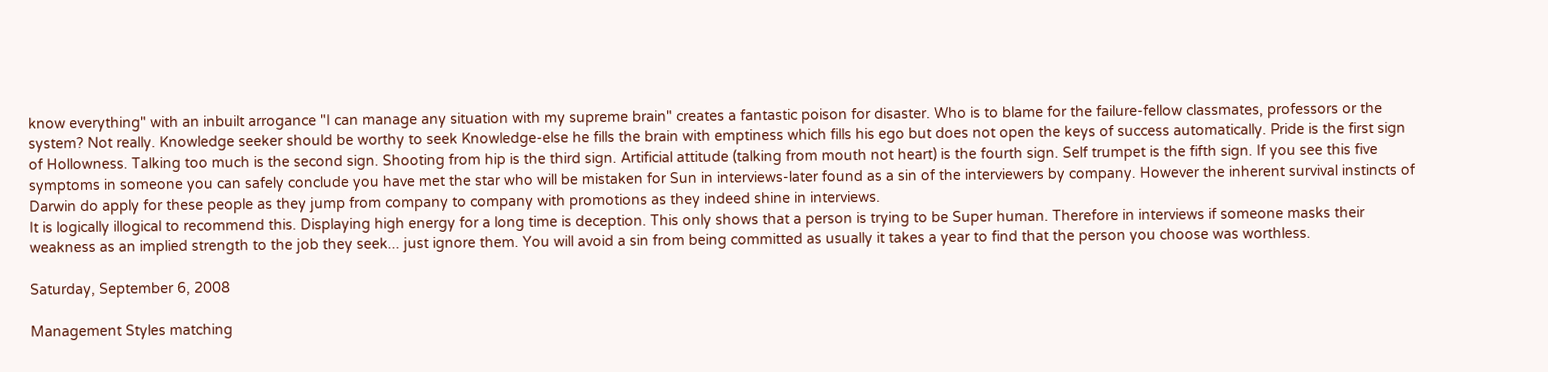know everything" with an inbuilt arrogance "I can manage any situation with my supreme brain" creates a fantastic poison for disaster. Who is to blame for the failure-fellow classmates, professors or the system? Not really. Knowledge seeker should be worthy to seek Knowledge-else he fills the brain with emptiness which fills his ego but does not open the keys of success automatically. Pride is the first sign of Hollowness. Talking too much is the second sign. Shooting from hip is the third sign. Artificial attitude (talking from mouth not heart) is the fourth sign. Self trumpet is the fifth sign. If you see this five symptoms in someone you can safely conclude you have met the star who will be mistaken for Sun in interviews-later found as a sin of the interviewers by company. However the inherent survival instincts of Darwin do apply for these people as they jump from company to company with promotions as they indeed shine in interviews.
It is logically illogical to recommend this. Displaying high energy for a long time is deception. This only shows that a person is trying to be Super human. Therefore in interviews if someone masks their weakness as an implied strength to the job they seek... just ignore them. You will avoid a sin from being committed as usually it takes a year to find that the person you choose was worthless.

Saturday, September 6, 2008

Management Styles matching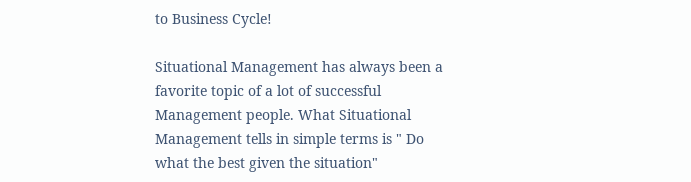to Business Cycle!

Situational Management has always been a favorite topic of a lot of successful Management people. What Situational Management tells in simple terms is " Do what the best given the situation"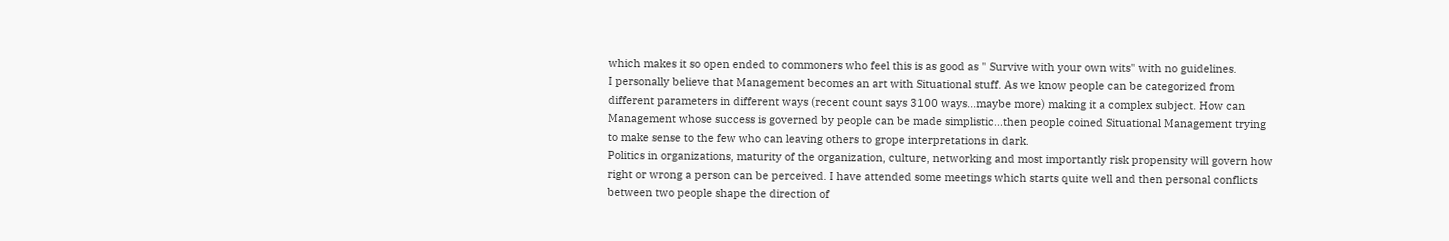which makes it so open ended to commoners who feel this is as good as " Survive with your own wits" with no guidelines.
I personally believe that Management becomes an art with Situational stuff. As we know people can be categorized from different parameters in different ways (recent count says 3100 ways...maybe more) making it a complex subject. How can Management whose success is governed by people can be made simplistic...then people coined Situational Management trying to make sense to the few who can leaving others to grope interpretations in dark.
Politics in organizations, maturity of the organization, culture, networking and most importantly risk propensity will govern how right or wrong a person can be perceived. I have attended some meetings which starts quite well and then personal conflicts between two people shape the direction of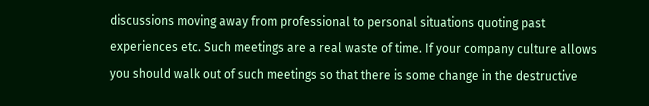discussions moving away from professional to personal situations quoting past experiences etc. Such meetings are a real waste of time. If your company culture allows you should walk out of such meetings so that there is some change in the destructive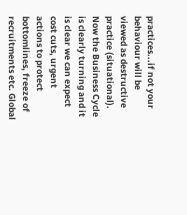practices...if not your behaviour will be viewed as destructive practice (situational).
Now the Business Cycle is clearly turning and it is clear we can expect cost cuts, urgent actions to protect bottomlines, freeze of recruitments etc. Global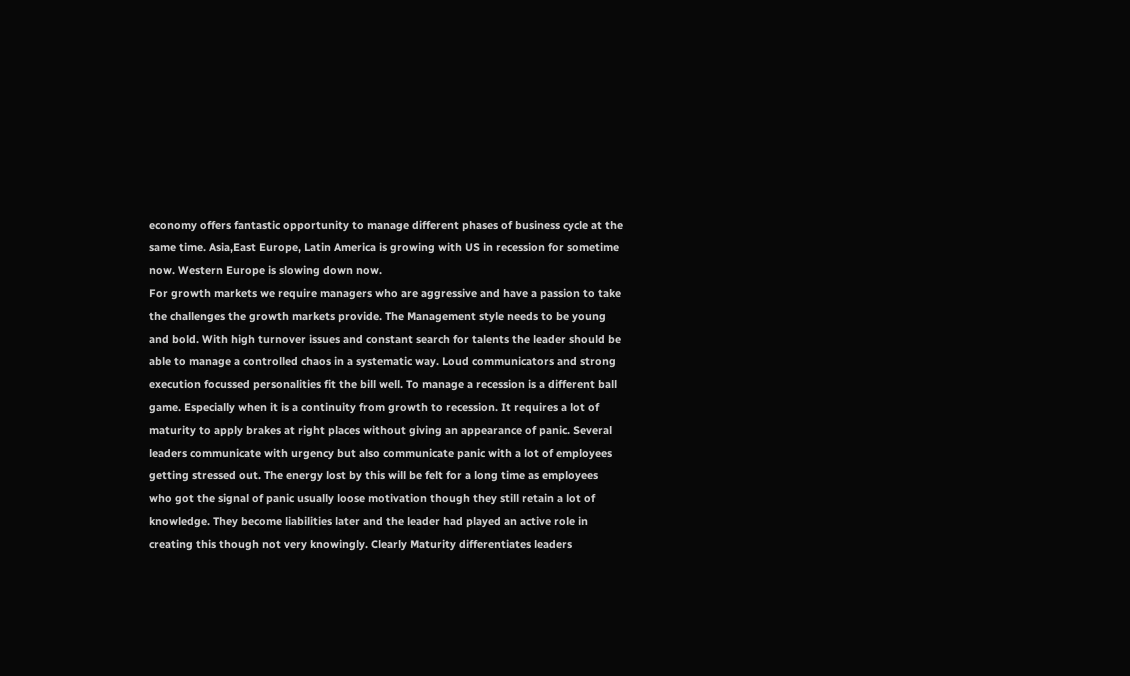economy offers fantastic opportunity to manage different phases of business cycle at the same time. Asia,East Europe, Latin America is growing with US in recession for sometime now. Western Europe is slowing down now.
For growth markets we require managers who are aggressive and have a passion to take the challenges the growth markets provide. The Management style needs to be young and bold. With high turnover issues and constant search for talents the leader should be able to manage a controlled chaos in a systematic way. Loud communicators and strong execution focussed personalities fit the bill well. To manage a recession is a different ball game. Especially when it is a continuity from growth to recession. It requires a lot of maturity to apply brakes at right places without giving an appearance of panic. Several leaders communicate with urgency but also communicate panic with a lot of employees getting stressed out. The energy lost by this will be felt for a long time as employees who got the signal of panic usually loose motivation though they still retain a lot of knowledge. They become liabilities later and the leader had played an active role in creating this though not very knowingly. Clearly Maturity differentiates leaders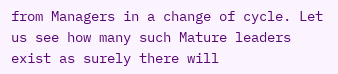from Managers in a change of cycle. Let us see how many such Mature leaders exist as surely there will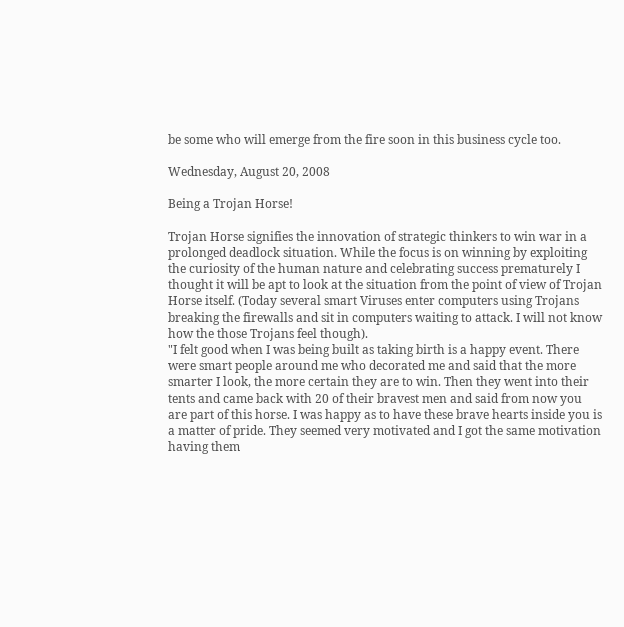be some who will emerge from the fire soon in this business cycle too.

Wednesday, August 20, 2008

Being a Trojan Horse!

Trojan Horse signifies the innovation of strategic thinkers to win war in a prolonged deadlock situation. While the focus is on winning by exploiting the curiosity of the human nature and celebrating success prematurely I thought it will be apt to look at the situation from the point of view of Trojan Horse itself. (Today several smart Viruses enter computers using Trojans breaking the firewalls and sit in computers waiting to attack. I will not know how the those Trojans feel though).
"I felt good when I was being built as taking birth is a happy event. There were smart people around me who decorated me and said that the more smarter I look, the more certain they are to win. Then they went into their tents and came back with 20 of their bravest men and said from now you are part of this horse. I was happy as to have these brave hearts inside you is a matter of pride. They seemed very motivated and I got the same motivation having them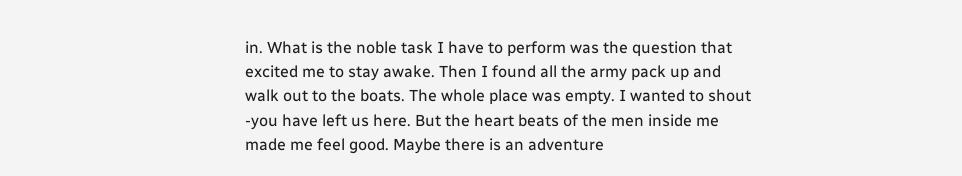in. What is the noble task I have to perform was the question that excited me to stay awake. Then I found all the army pack up and walk out to the boats. The whole place was empty. I wanted to shout -you have left us here. But the heart beats of the men inside me made me feel good. Maybe there is an adventure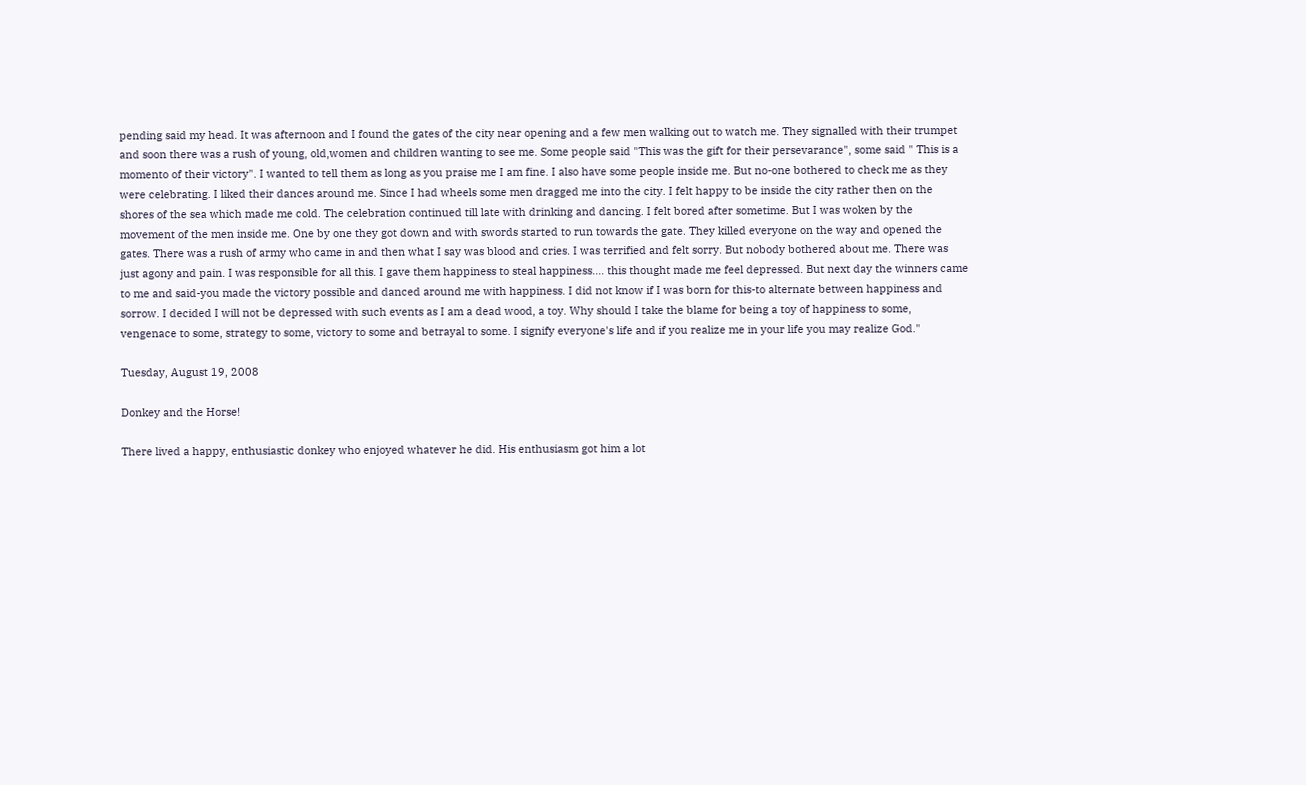pending said my head. It was afternoon and I found the gates of the city near opening and a few men walking out to watch me. They signalled with their trumpet and soon there was a rush of young, old,women and children wanting to see me. Some people said "This was the gift for their persevarance", some said " This is a momento of their victory". I wanted to tell them as long as you praise me I am fine. I also have some people inside me. But no-one bothered to check me as they were celebrating. I liked their dances around me. Since I had wheels some men dragged me into the city. I felt happy to be inside the city rather then on the shores of the sea which made me cold. The celebration continued till late with drinking and dancing. I felt bored after sometime. But I was woken by the movement of the men inside me. One by one they got down and with swords started to run towards the gate. They killed everyone on the way and opened the gates. There was a rush of army who came in and then what I say was blood and cries. I was terrified and felt sorry. But nobody bothered about me. There was just agony and pain. I was responsible for all this. I gave them happiness to steal happiness.... this thought made me feel depressed. But next day the winners came to me and said-you made the victory possible and danced around me with happiness. I did not know if I was born for this-to alternate between happiness and sorrow. I decided I will not be depressed with such events as I am a dead wood, a toy. Why should I take the blame for being a toy of happiness to some, vengenace to some, strategy to some, victory to some and betrayal to some. I signify everyone's life and if you realize me in your life you may realize God."

Tuesday, August 19, 2008

Donkey and the Horse!

There lived a happy, enthusiastic donkey who enjoyed whatever he did. His enthusiasm got him a lot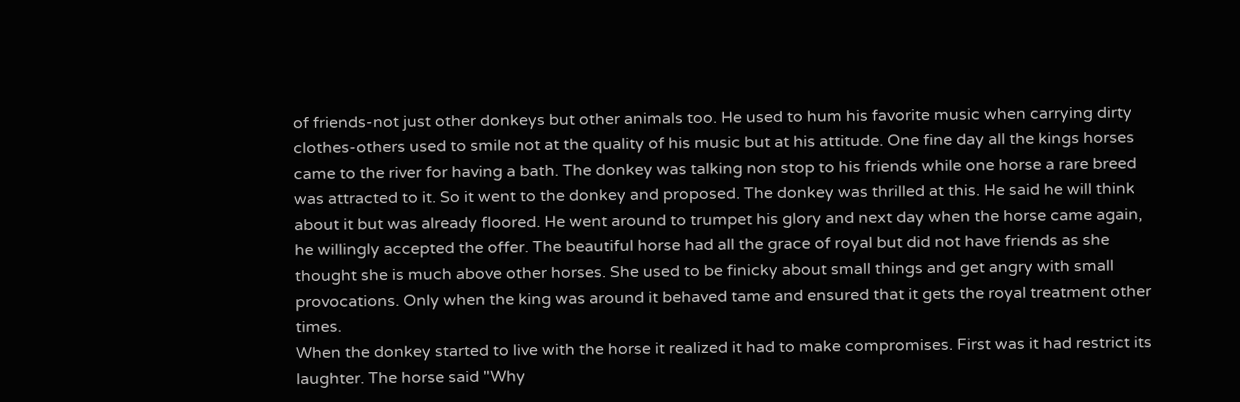of friends-not just other donkeys but other animals too. He used to hum his favorite music when carrying dirty clothes-others used to smile not at the quality of his music but at his attitude. One fine day all the kings horses came to the river for having a bath. The donkey was talking non stop to his friends while one horse a rare breed was attracted to it. So it went to the donkey and proposed. The donkey was thrilled at this. He said he will think about it but was already floored. He went around to trumpet his glory and next day when the horse came again, he willingly accepted the offer. The beautiful horse had all the grace of royal but did not have friends as she thought she is much above other horses. She used to be finicky about small things and get angry with small provocations. Only when the king was around it behaved tame and ensured that it gets the royal treatment other times.
When the donkey started to live with the horse it realized it had to make compromises. First was it had restrict its laughter. The horse said "Why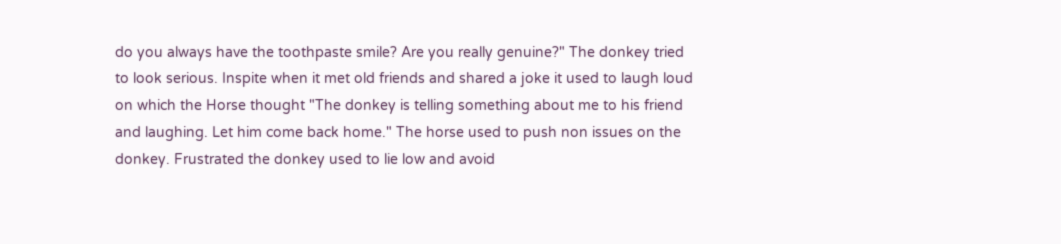do you always have the toothpaste smile? Are you really genuine?" The donkey tried to look serious. Inspite when it met old friends and shared a joke it used to laugh loud on which the Horse thought "The donkey is telling something about me to his friend and laughing. Let him come back home." The horse used to push non issues on the donkey. Frustrated the donkey used to lie low and avoid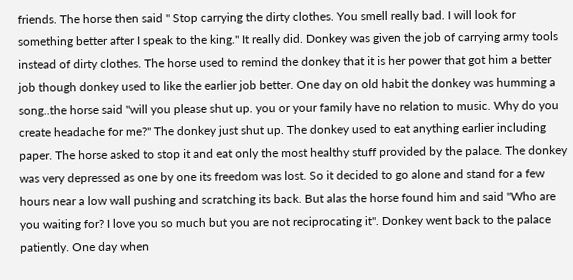friends. The horse then said " Stop carrying the dirty clothes. You smell really bad. I will look for something better after I speak to the king." It really did. Donkey was given the job of carrying army tools instead of dirty clothes. The horse used to remind the donkey that it is her power that got him a better job though donkey used to like the earlier job better. One day on old habit the donkey was humming a song..the horse said "will you please shut up. you or your family have no relation to music. Why do you create headache for me?" The donkey just shut up. The donkey used to eat anything earlier including paper. The horse asked to stop it and eat only the most healthy stuff provided by the palace. The donkey was very depressed as one by one its freedom was lost. So it decided to go alone and stand for a few hours near a low wall pushing and scratching its back. But alas the horse found him and said "Who are you waiting for? I love you so much but you are not reciprocating it". Donkey went back to the palace patiently. One day when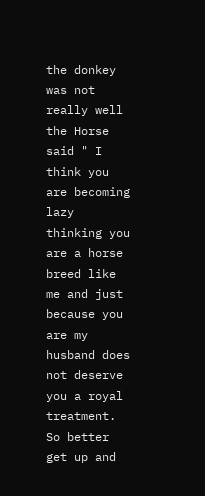the donkey was not really well the Horse said " I think you are becoming lazy thinking you are a horse breed like me and just because you are my husband does not deserve you a royal treatment. So better get up and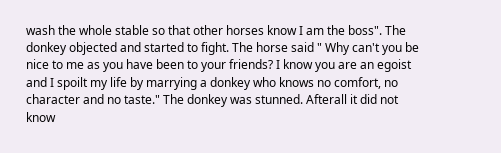wash the whole stable so that other horses know I am the boss". The donkey objected and started to fight. The horse said " Why can't you be nice to me as you have been to your friends? I know you are an egoist and I spoilt my life by marrying a donkey who knows no comfort, no character and no taste." The donkey was stunned. Afterall it did not know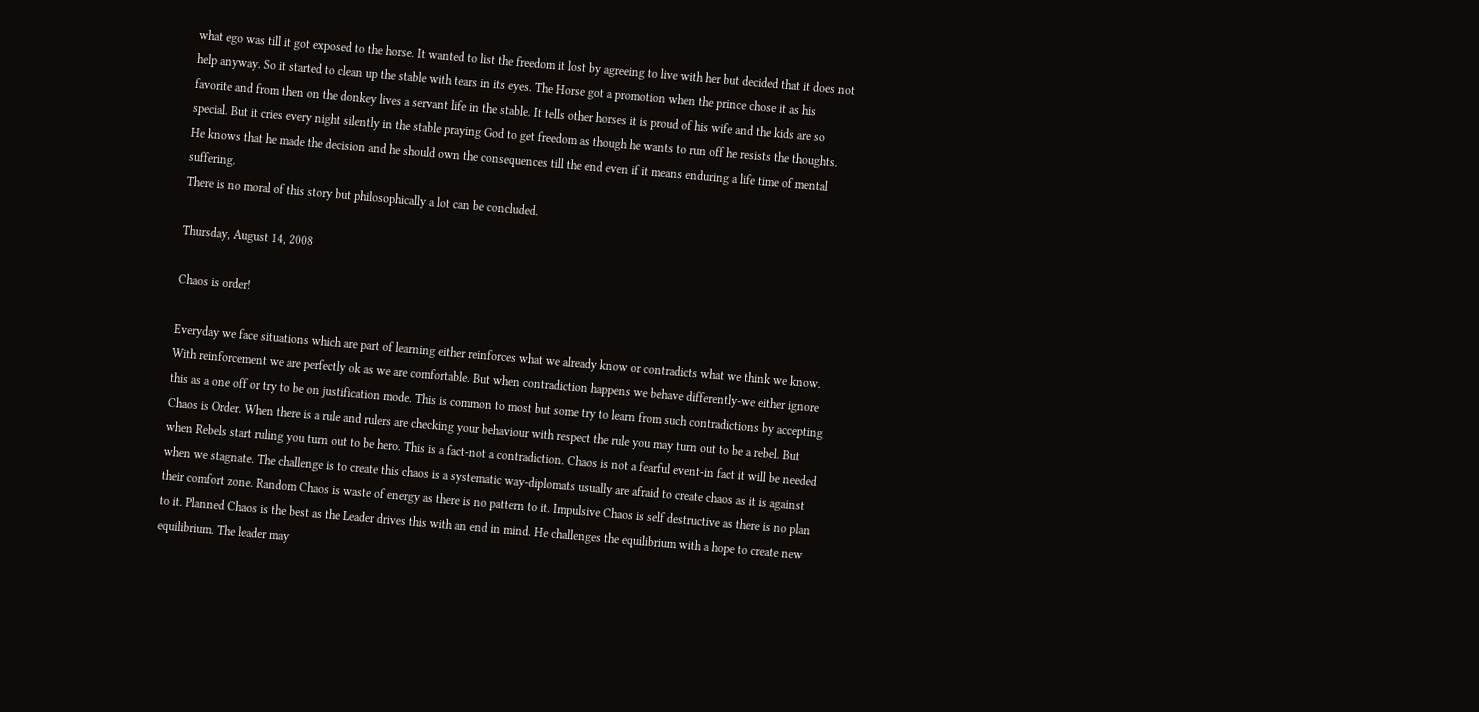what ego was till it got exposed to the horse. It wanted to list the freedom it lost by agreeing to live with her but decided that it does not help anyway. So it started to clean up the stable with tears in its eyes. The Horse got a promotion when the prince chose it as his favorite and from then on the donkey lives a servant life in the stable. It tells other horses it is proud of his wife and the kids are so special. But it cries every night silently in the stable praying God to get freedom as though he wants to run off he resists the thoughts. He knows that he made the decision and he should own the consequences till the end even if it means enduring a life time of mental suffering.
There is no moral of this story but philosophically a lot can be concluded.

Thursday, August 14, 2008

Chaos is order!

Everyday we face situations which are part of learning either reinforces what we already know or contradicts what we think we know. With reinforcement we are perfectly ok as we are comfortable. But when contradiction happens we behave differently-we either ignore this as a one off or try to be on justification mode. This is common to most but some try to learn from such contradictions by accepting Chaos is Order. When there is a rule and rulers are checking your behaviour with respect the rule you may turn out to be a rebel. But when Rebels start ruling you turn out to be hero. This is a fact-not a contradiction. Chaos is not a fearful event-in fact it will be needed when we stagnate. The challenge is to create this chaos is a systematic way-diplomats usually are afraid to create chaos as it is against their comfort zone. Random Chaos is waste of energy as there is no pattern to it. Impulsive Chaos is self destructive as there is no plan to it. Planned Chaos is the best as the Leader drives this with an end in mind. He challenges the equilibrium with a hope to create new equilibrium. The leader may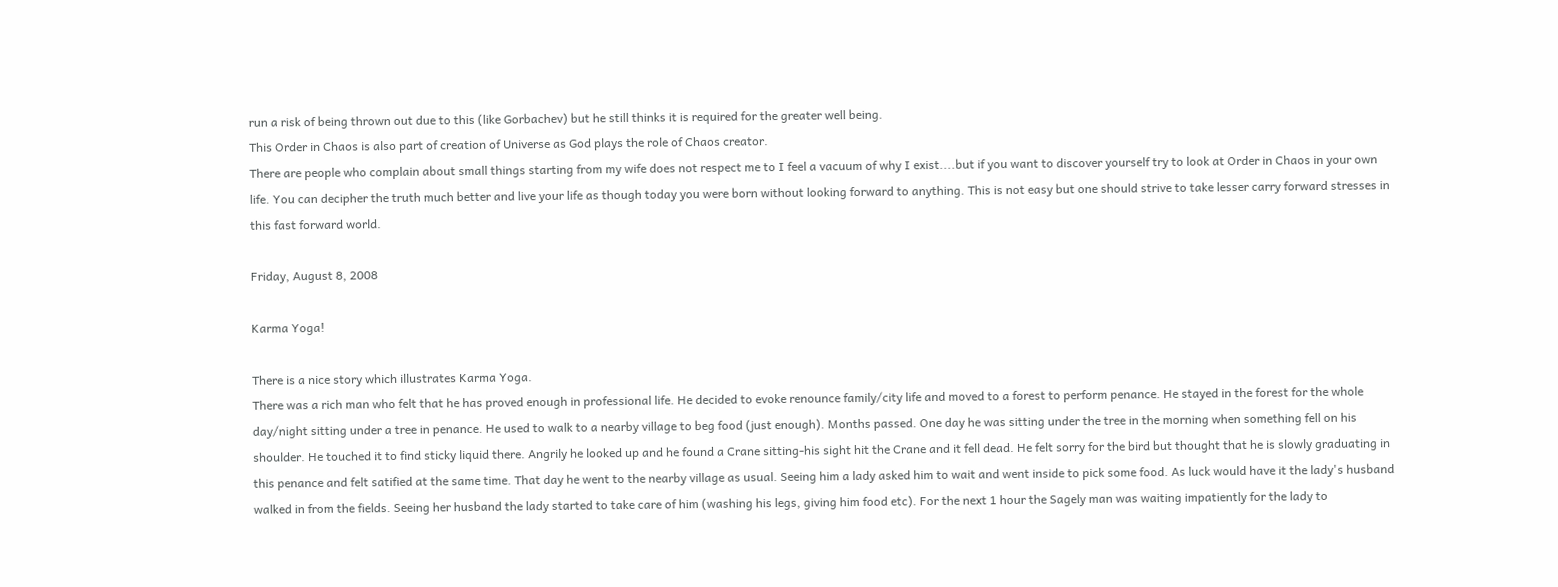run a risk of being thrown out due to this (like Gorbachev) but he still thinks it is required for the greater well being.
This Order in Chaos is also part of creation of Universe as God plays the role of Chaos creator.
There are people who complain about small things starting from my wife does not respect me to I feel a vacuum of why I exist....but if you want to discover yourself try to look at Order in Chaos in your own life. You can decipher the truth much better and live your life as though today you were born without looking forward to anything. This is not easy but one should strive to take lesser carry forward stresses in this fast forward world.

Friday, August 8, 2008

Karma Yoga!

There is a nice story which illustrates Karma Yoga.
There was a rich man who felt that he has proved enough in professional life. He decided to evoke renounce family/city life and moved to a forest to perform penance. He stayed in the forest for the whole day/night sitting under a tree in penance. He used to walk to a nearby village to beg food (just enough). Months passed. One day he was sitting under the tree in the morning when something fell on his shoulder. He touched it to find sticky liquid there. Angrily he looked up and he found a Crane sitting-his sight hit the Crane and it fell dead. He felt sorry for the bird but thought that he is slowly graduating in this penance and felt satified at the same time. That day he went to the nearby village as usual. Seeing him a lady asked him to wait and went inside to pick some food. As luck would have it the lady's husband walked in from the fields. Seeing her husband the lady started to take care of him (washing his legs, giving him food etc). For the next 1 hour the Sagely man was waiting impatiently for the lady to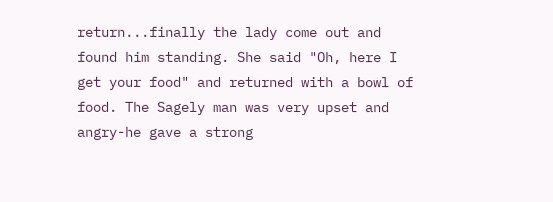return...finally the lady come out and found him standing. She said "Oh, here I get your food" and returned with a bowl of food. The Sagely man was very upset and angry-he gave a strong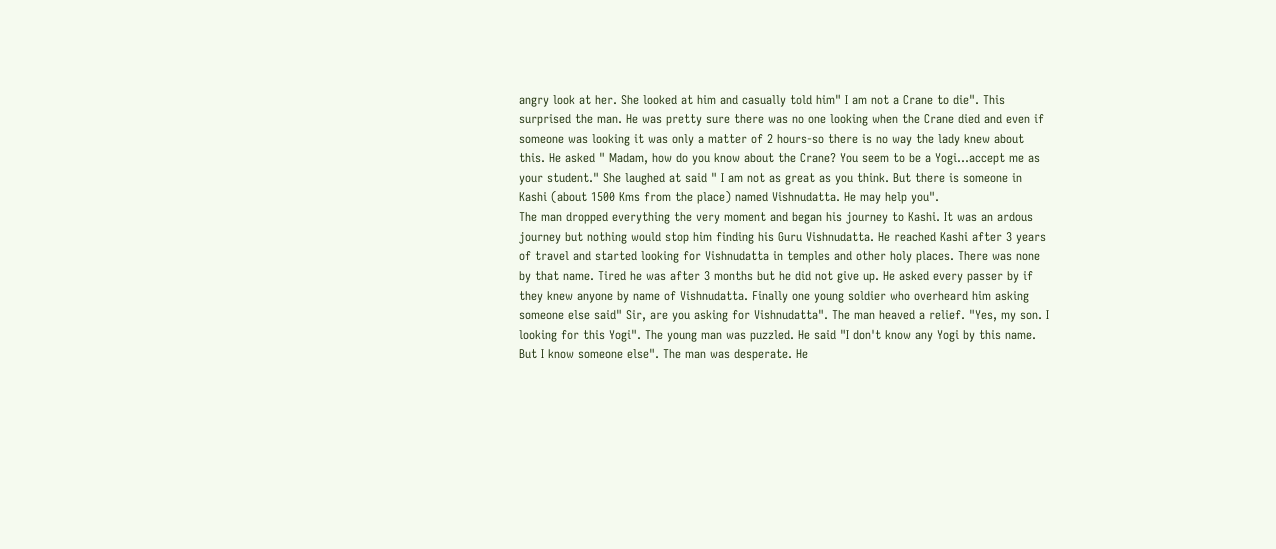angry look at her. She looked at him and casually told him" I am not a Crane to die". This surprised the man. He was pretty sure there was no one looking when the Crane died and even if someone was looking it was only a matter of 2 hours-so there is no way the lady knew about this. He asked " Madam, how do you know about the Crane? You seem to be a Yogi...accept me as your student." She laughed at said " I am not as great as you think. But there is someone in Kashi (about 1500 Kms from the place) named Vishnudatta. He may help you".
The man dropped everything the very moment and began his journey to Kashi. It was an ardous journey but nothing would stop him finding his Guru Vishnudatta. He reached Kashi after 3 years of travel and started looking for Vishnudatta in temples and other holy places. There was none by that name. Tired he was after 3 months but he did not give up. He asked every passer by if they knew anyone by name of Vishnudatta. Finally one young soldier who overheard him asking someone else said" Sir, are you asking for Vishnudatta". The man heaved a relief. "Yes, my son. I looking for this Yogi". The young man was puzzled. He said "I don't know any Yogi by this name. But I know someone else". The man was desperate. He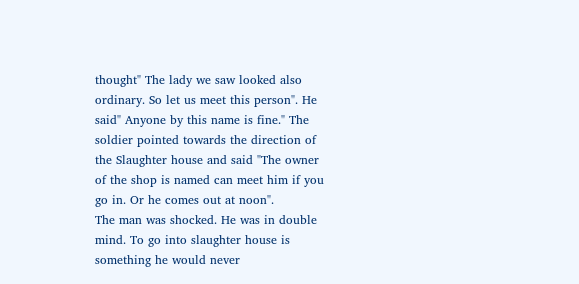thought" The lady we saw looked also ordinary. So let us meet this person". He said" Anyone by this name is fine." The soldier pointed towards the direction of the Slaughter house and said "The owner of the shop is named can meet him if you go in. Or he comes out at noon".
The man was shocked. He was in double mind. To go into slaughter house is something he would never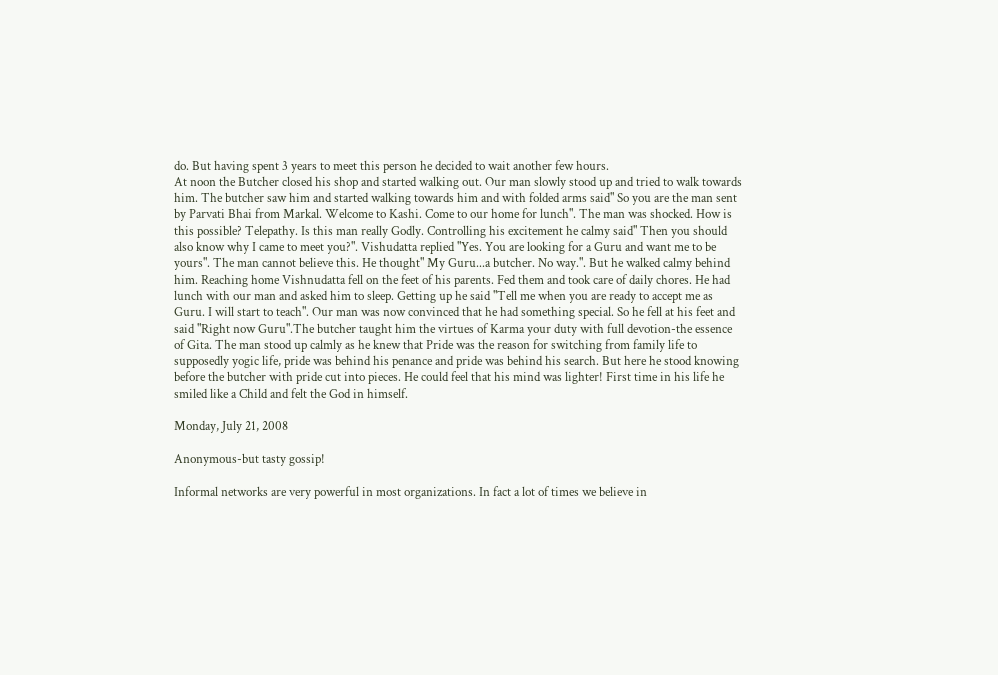do. But having spent 3 years to meet this person he decided to wait another few hours.
At noon the Butcher closed his shop and started walking out. Our man slowly stood up and tried to walk towards him. The butcher saw him and started walking towards him and with folded arms said" So you are the man sent by Parvati Bhai from Markal. Welcome to Kashi. Come to our home for lunch". The man was shocked. How is this possible? Telepathy. Is this man really Godly. Controlling his excitement he calmy said" Then you should also know why I came to meet you?". Vishudatta replied "Yes. You are looking for a Guru and want me to be yours". The man cannot believe this. He thought" My Guru...a butcher. No way.". But he walked calmy behind him. Reaching home Vishnudatta fell on the feet of his parents. Fed them and took care of daily chores. He had lunch with our man and asked him to sleep. Getting up he said "Tell me when you are ready to accept me as Guru. I will start to teach". Our man was now convinced that he had something special. So he fell at his feet and said "Right now Guru".The butcher taught him the virtues of Karma your duty with full devotion-the essence of Gita. The man stood up calmly as he knew that Pride was the reason for switching from family life to supposedly yogic life, pride was behind his penance and pride was behind his search. But here he stood knowing before the butcher with pride cut into pieces. He could feel that his mind was lighter! First time in his life he smiled like a Child and felt the God in himself.

Monday, July 21, 2008

Anonymous-but tasty gossip!

Informal networks are very powerful in most organizations. In fact a lot of times we believe in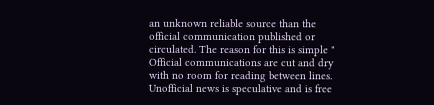an unknown reliable source than the official communication published or circulated. The reason for this is simple " Official communications are cut and dry with no room for reading between lines. Unofficial news is speculative and is free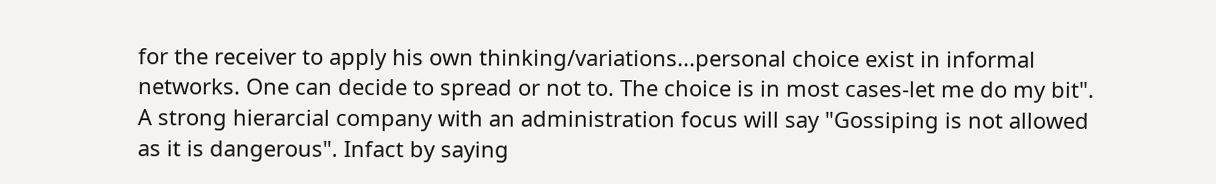for the receiver to apply his own thinking/variations...personal choice exist in informal networks. One can decide to spread or not to. The choice is in most cases-let me do my bit".
A strong hierarcial company with an administration focus will say "Gossiping is not allowed as it is dangerous". Infact by saying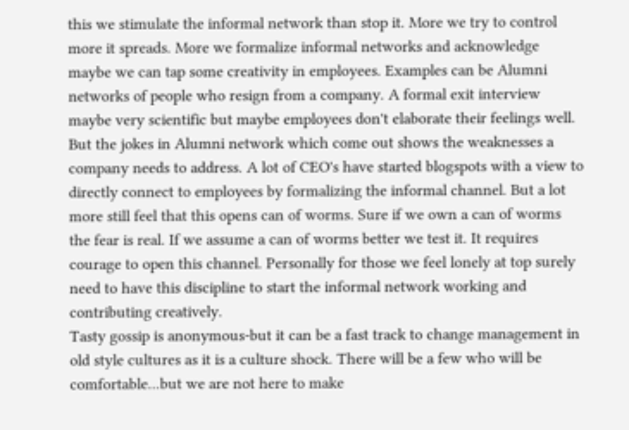this we stimulate the informal network than stop it. More we try to control more it spreads. More we formalize informal networks and acknowledge maybe we can tap some creativity in employees. Examples can be Alumni networks of people who resign from a company. A formal exit interview maybe very scientific but maybe employees don't elaborate their feelings well. But the jokes in Alumni network which come out shows the weaknesses a company needs to address. A lot of CEO's have started blogspots with a view to directly connect to employees by formalizing the informal channel. But a lot more still feel that this opens can of worms. Sure if we own a can of worms the fear is real. If we assume a can of worms better we test it. It requires courage to open this channel. Personally for those we feel lonely at top surely need to have this discipline to start the informal network working and contributing creatively.
Tasty gossip is anonymous-but it can be a fast track to change management in old style cultures as it is a culture shock. There will be a few who will be comfortable...but we are not here to make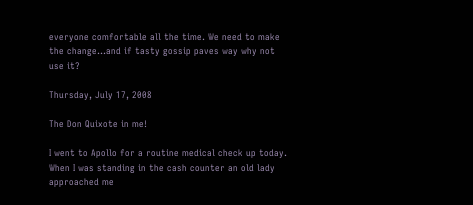everyone comfortable all the time. We need to make the change...and if tasty gossip paves way why not use it?

Thursday, July 17, 2008

The Don Quixote in me!

I went to Apollo for a routine medical check up today. When I was standing in the cash counter an old lady approached me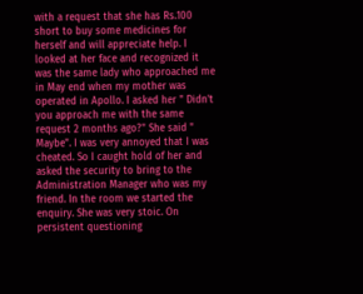with a request that she has Rs.100 short to buy some medicines for herself and will appreciate help. I looked at her face and recognized it was the same lady who approached me in May end when my mother was operated in Apollo. I asked her " Didn't you approach me with the same request 2 months ago?" She said " Maybe". I was very annoyed that I was cheated. So I caught hold of her and asked the security to bring to the Administration Manager who was my friend. In the room we started the enquiry. She was very stoic. On persistent questioning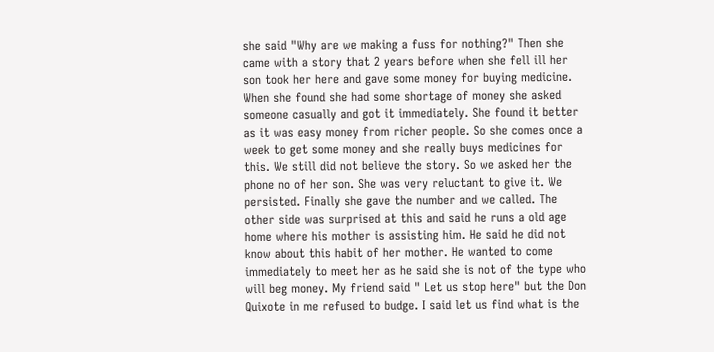she said "Why are we making a fuss for nothing?" Then she came with a story that 2 years before when she fell ill her son took her here and gave some money for buying medicine. When she found she had some shortage of money she asked someone casually and got it immediately. She found it better as it was easy money from richer people. So she comes once a week to get some money and she really buys medicines for this. We still did not believe the story. So we asked her the phone no of her son. She was very reluctant to give it. We persisted. Finally she gave the number and we called. The other side was surprised at this and said he runs a old age home where his mother is assisting him. He said he did not know about this habit of her mother. He wanted to come immediately to meet her as he said she is not of the type who will beg money. My friend said " Let us stop here" but the Don Quixote in me refused to budge. I said let us find what is the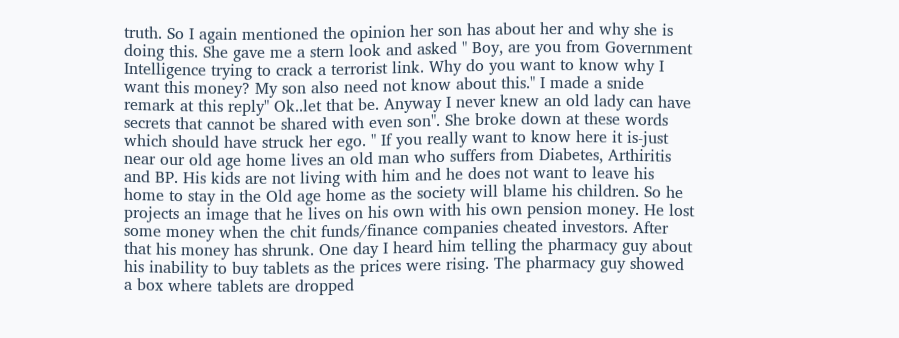truth. So I again mentioned the opinion her son has about her and why she is doing this. She gave me a stern look and asked " Boy, are you from Government Intelligence trying to crack a terrorist link. Why do you want to know why I want this money? My son also need not know about this." I made a snide remark at this reply" Ok..let that be. Anyway I never knew an old lady can have secrets that cannot be shared with even son". She broke down at these words which should have struck her ego. " If you really want to know here it is-just near our old age home lives an old man who suffers from Diabetes, Arthiritis and BP. His kids are not living with him and he does not want to leave his home to stay in the Old age home as the society will blame his children. So he projects an image that he lives on his own with his own pension money. He lost some money when the chit funds/finance companies cheated investors. After that his money has shrunk. One day I heard him telling the pharmacy guy about his inability to buy tablets as the prices were rising. The pharmacy guy showed a box where tablets are dropped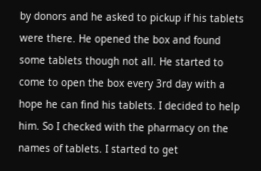by donors and he asked to pickup if his tablets were there. He opened the box and found some tablets though not all. He started to come to open the box every 3rd day with a hope he can find his tablets. I decided to help him. So I checked with the pharmacy on the names of tablets. I started to get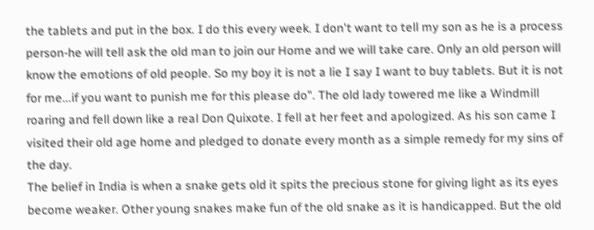the tablets and put in the box. I do this every week. I don't want to tell my son as he is a process person-he will tell ask the old man to join our Home and we will take care. Only an old person will know the emotions of old people. So my boy it is not a lie I say I want to buy tablets. But it is not for me...if you want to punish me for this please do". The old lady towered me like a Windmill roaring and fell down like a real Don Quixote. I fell at her feet and apologized. As his son came I visited their old age home and pledged to donate every month as a simple remedy for my sins of the day.
The belief in India is when a snake gets old it spits the precious stone for giving light as its eyes become weaker. Other young snakes make fun of the old snake as it is handicapped. But the old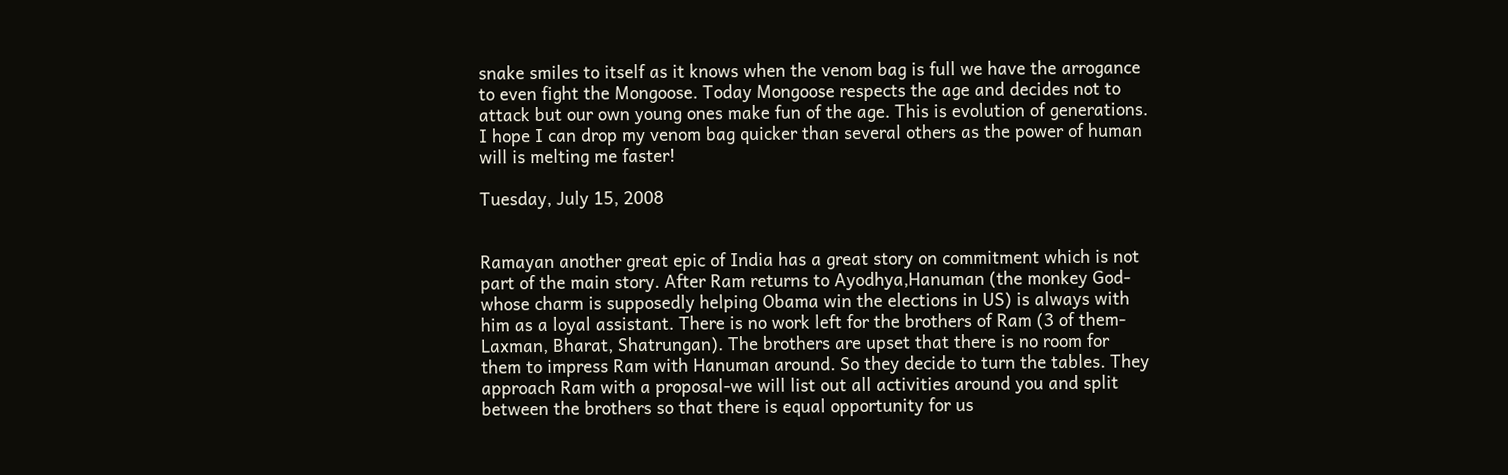snake smiles to itself as it knows when the venom bag is full we have the arrogance to even fight the Mongoose. Today Mongoose respects the age and decides not to attack but our own young ones make fun of the age. This is evolution of generations. I hope I can drop my venom bag quicker than several others as the power of human will is melting me faster!

Tuesday, July 15, 2008


Ramayan another great epic of India has a great story on commitment which is not part of the main story. After Ram returns to Ayodhya,Hanuman (the monkey God-whose charm is supposedly helping Obama win the elections in US) is always with him as a loyal assistant. There is no work left for the brothers of Ram (3 of them-Laxman, Bharat, Shatrungan). The brothers are upset that there is no room for them to impress Ram with Hanuman around. So they decide to turn the tables. They approach Ram with a proposal-we will list out all activities around you and split between the brothers so that there is equal opportunity for us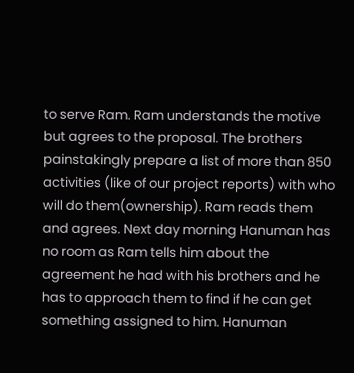to serve Ram. Ram understands the motive but agrees to the proposal. The brothers painstakingly prepare a list of more than 850 activities (like of our project reports) with who will do them(ownership). Ram reads them and agrees. Next day morning Hanuman has no room as Ram tells him about the agreement he had with his brothers and he has to approach them to find if he can get something assigned to him. Hanuman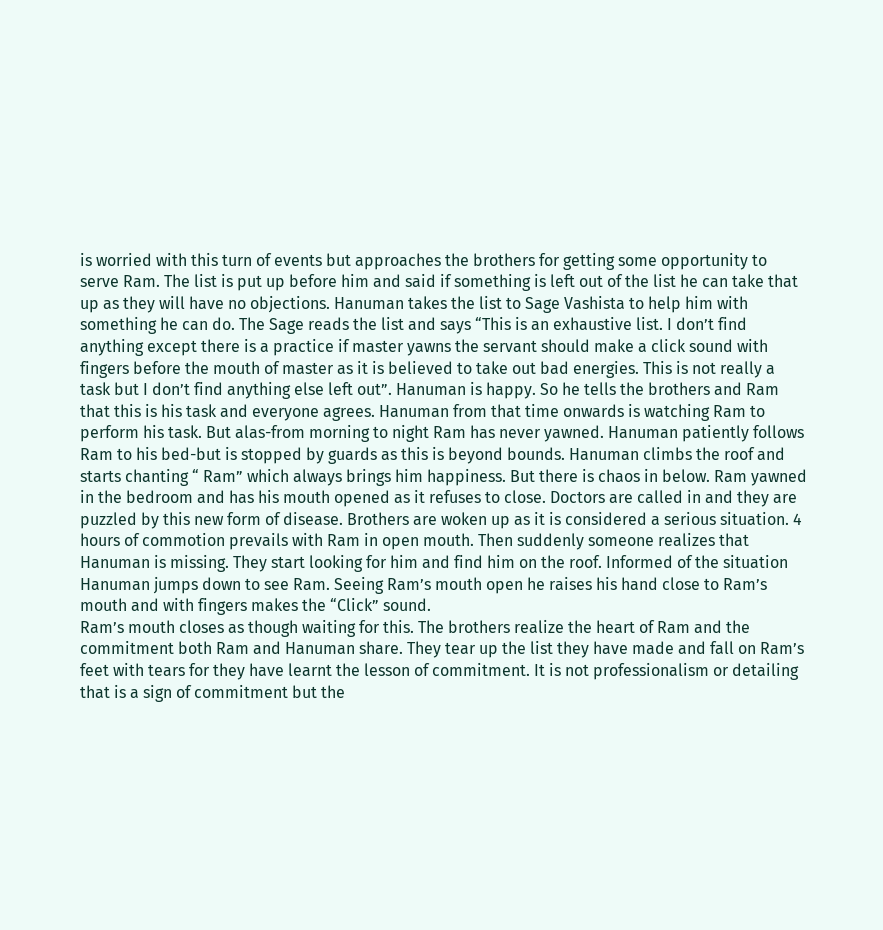is worried with this turn of events but approaches the brothers for getting some opportunity to serve Ram. The list is put up before him and said if something is left out of the list he can take that up as they will have no objections. Hanuman takes the list to Sage Vashista to help him with something he can do. The Sage reads the list and says “This is an exhaustive list. I don’t find anything except there is a practice if master yawns the servant should make a click sound with fingers before the mouth of master as it is believed to take out bad energies. This is not really a task but I don’t find anything else left out”. Hanuman is happy. So he tells the brothers and Ram that this is his task and everyone agrees. Hanuman from that time onwards is watching Ram to perform his task. But alas-from morning to night Ram has never yawned. Hanuman patiently follows Ram to his bed-but is stopped by guards as this is beyond bounds. Hanuman climbs the roof and starts chanting “ Ram” which always brings him happiness. But there is chaos in below. Ram yawned in the bedroom and has his mouth opened as it refuses to close. Doctors are called in and they are puzzled by this new form of disease. Brothers are woken up as it is considered a serious situation. 4 hours of commotion prevails with Ram in open mouth. Then suddenly someone realizes that Hanuman is missing. They start looking for him and find him on the roof. Informed of the situation Hanuman jumps down to see Ram. Seeing Ram’s mouth open he raises his hand close to Ram’s mouth and with fingers makes the “Click” sound.
Ram’s mouth closes as though waiting for this. The brothers realize the heart of Ram and the commitment both Ram and Hanuman share. They tear up the list they have made and fall on Ram’s feet with tears for they have learnt the lesson of commitment. It is not professionalism or detailing that is a sign of commitment but the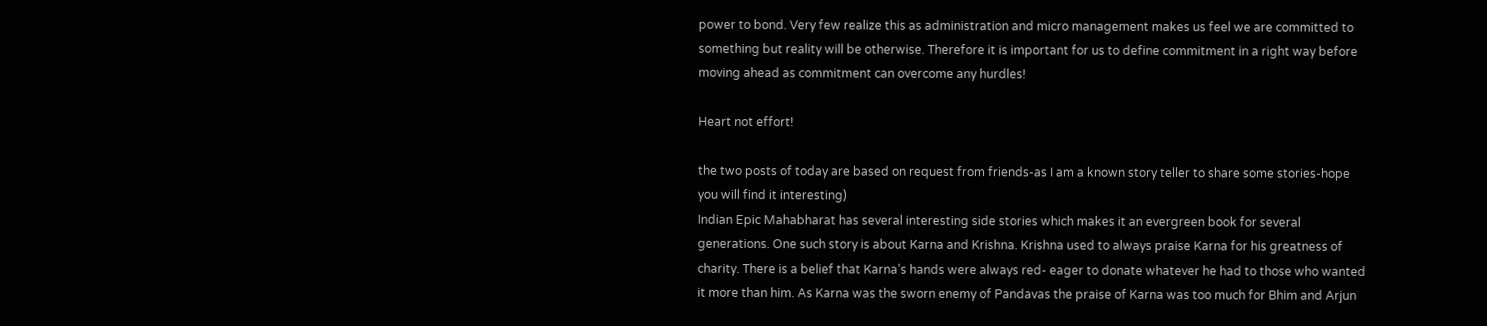power to bond. Very few realize this as administration and micro management makes us feel we are committed to something but reality will be otherwise. Therefore it is important for us to define commitment in a right way before moving ahead as commitment can overcome any hurdles!

Heart not effort!

the two posts of today are based on request from friends-as I am a known story teller to share some stories-hope you will find it interesting)
Indian Epic Mahabharat has several interesting side stories which makes it an evergreen book for several generations. One such story is about Karna and Krishna. Krishna used to always praise Karna for his greatness of charity. There is a belief that Karna’s hands were always red- eager to donate whatever he had to those who wanted it more than him. As Karna was the sworn enemy of Pandavas the praise of Karna was too much for Bhim and Arjun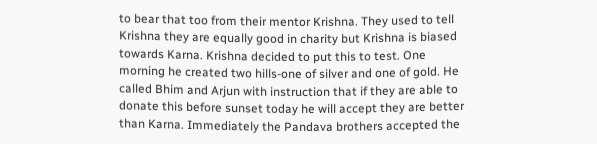to bear that too from their mentor Krishna. They used to tell Krishna they are equally good in charity but Krishna is biased towards Karna. Krishna decided to put this to test. One morning he created two hills-one of silver and one of gold. He called Bhim and Arjun with instruction that if they are able to donate this before sunset today he will accept they are better than Karna. Immediately the Pandava brothers accepted the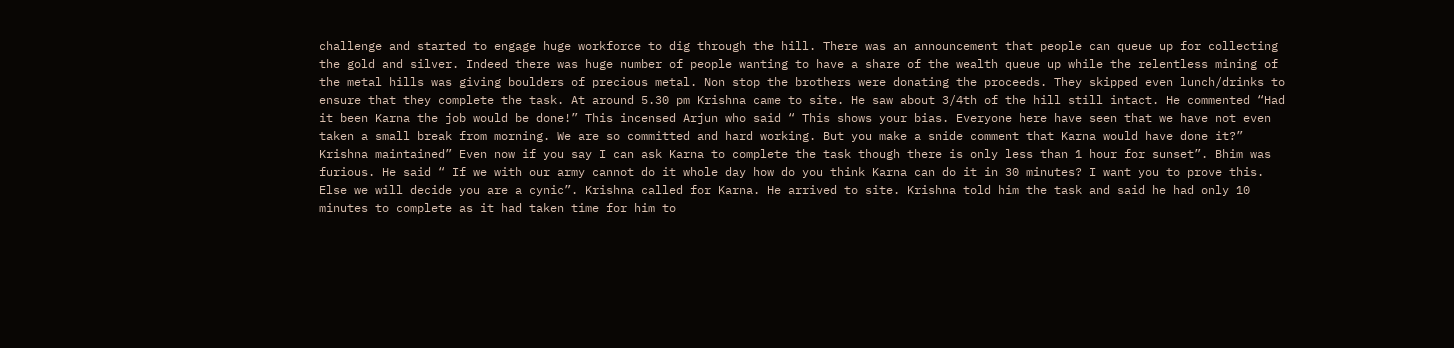challenge and started to engage huge workforce to dig through the hill. There was an announcement that people can queue up for collecting the gold and silver. Indeed there was huge number of people wanting to have a share of the wealth queue up while the relentless mining of the metal hills was giving boulders of precious metal. Non stop the brothers were donating the proceeds. They skipped even lunch/drinks to ensure that they complete the task. At around 5.30 pm Krishna came to site. He saw about 3/4th of the hill still intact. He commented “Had it been Karna the job would be done!” This incensed Arjun who said “ This shows your bias. Everyone here have seen that we have not even taken a small break from morning. We are so committed and hard working. But you make a snide comment that Karna would have done it?” Krishna maintained” Even now if you say I can ask Karna to complete the task though there is only less than 1 hour for sunset”. Bhim was furious. He said “ If we with our army cannot do it whole day how do you think Karna can do it in 30 minutes? I want you to prove this. Else we will decide you are a cynic”. Krishna called for Karna. He arrived to site. Krishna told him the task and said he had only 10 minutes to complete as it had taken time for him to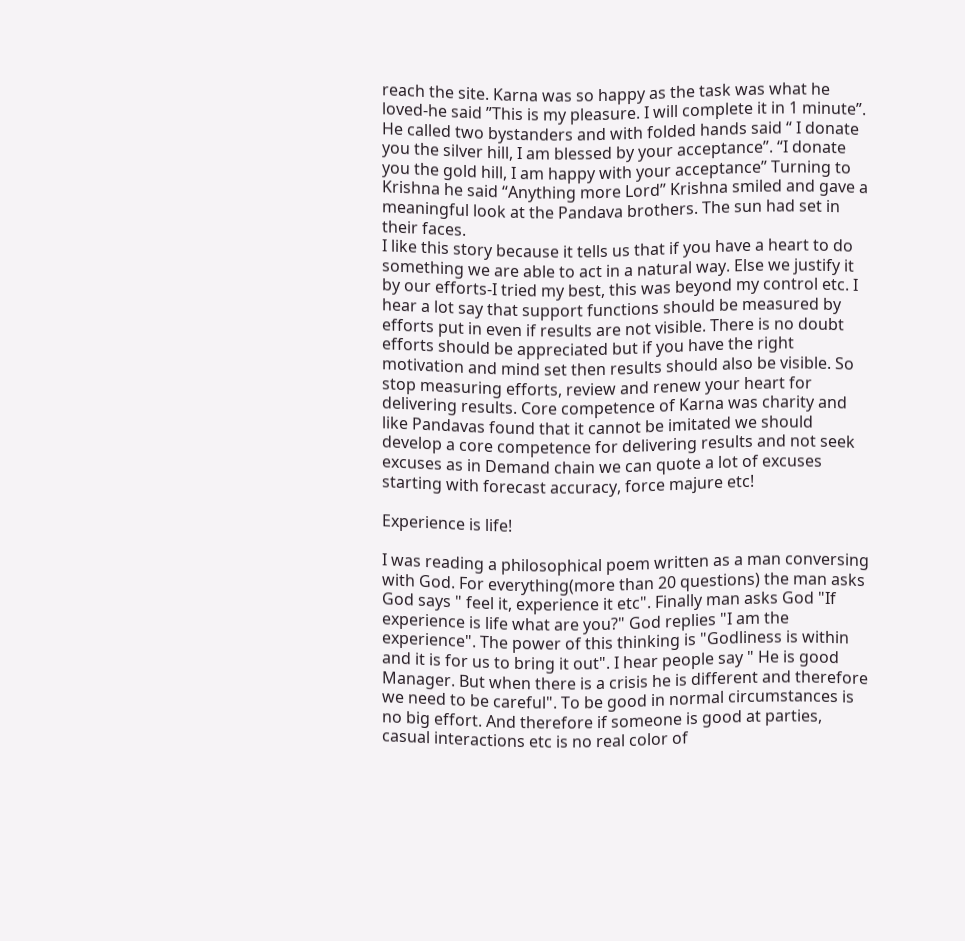reach the site. Karna was so happy as the task was what he loved-he said ”This is my pleasure. I will complete it in 1 minute”. He called two bystanders and with folded hands said “ I donate you the silver hill, I am blessed by your acceptance”. “I donate you the gold hill, I am happy with your acceptance” Turning to Krishna he said “Anything more Lord” Krishna smiled and gave a meaningful look at the Pandava brothers. The sun had set in their faces.
I like this story because it tells us that if you have a heart to do something we are able to act in a natural way. Else we justify it by our efforts-I tried my best, this was beyond my control etc. I hear a lot say that support functions should be measured by efforts put in even if results are not visible. There is no doubt efforts should be appreciated but if you have the right motivation and mind set then results should also be visible. So stop measuring efforts, review and renew your heart for delivering results. Core competence of Karna was charity and like Pandavas found that it cannot be imitated we should develop a core competence for delivering results and not seek excuses as in Demand chain we can quote a lot of excuses starting with forecast accuracy, force majure etc!

Experience is life!

I was reading a philosophical poem written as a man conversing with God. For everything(more than 20 questions) the man asks God says " feel it, experience it etc". Finally man asks God "If experience is life what are you?" God replies "I am the experience". The power of this thinking is "Godliness is within and it is for us to bring it out". I hear people say " He is good Manager. But when there is a crisis he is different and therefore we need to be careful". To be good in normal circumstances is no big effort. And therefore if someone is good at parties, casual interactions etc is no real color of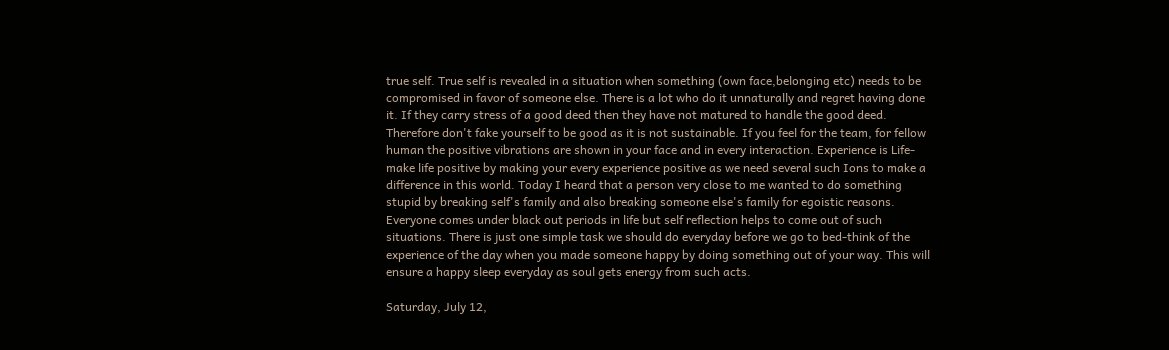true self. True self is revealed in a situation when something (own face,belonging etc) needs to be compromised in favor of someone else. There is a lot who do it unnaturally and regret having done it. If they carry stress of a good deed then they have not matured to handle the good deed. Therefore don't fake yourself to be good as it is not sustainable. If you feel for the team, for fellow human the positive vibrations are shown in your face and in every interaction. Experience is Life-make life positive by making your every experience positive as we need several such Ions to make a difference in this world. Today I heard that a person very close to me wanted to do something stupid by breaking self's family and also breaking someone else's family for egoistic reasons. Everyone comes under black out periods in life but self reflection helps to come out of such situations. There is just one simple task we should do everyday before we go to bed-think of the experience of the day when you made someone happy by doing something out of your way. This will ensure a happy sleep everyday as soul gets energy from such acts.

Saturday, July 12,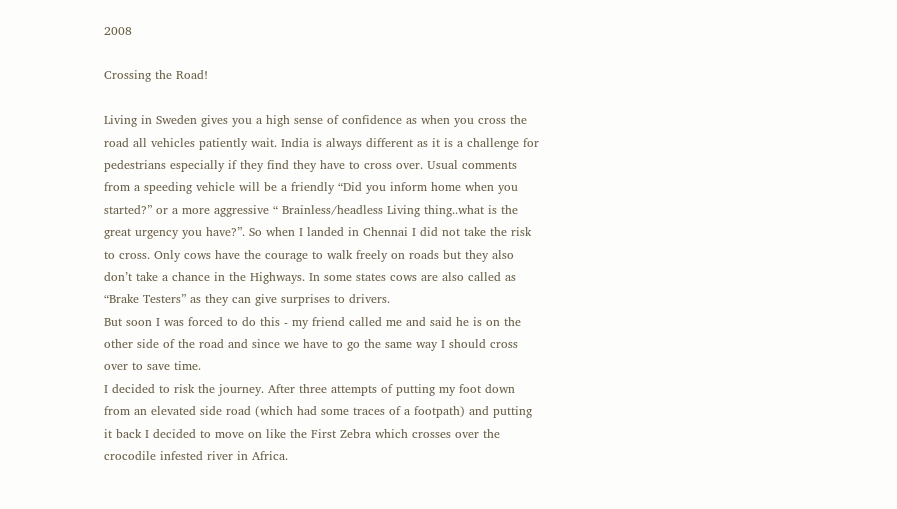2008

Crossing the Road!

Living in Sweden gives you a high sense of confidence as when you cross the road all vehicles patiently wait. India is always different as it is a challenge for pedestrians especially if they find they have to cross over. Usual comments from a speeding vehicle will be a friendly “Did you inform home when you started?” or a more aggressive “ Brainless/headless Living thing..what is the great urgency you have?”. So when I landed in Chennai I did not take the risk to cross. Only cows have the courage to walk freely on roads but they also don’t take a chance in the Highways. In some states cows are also called as “Brake Testers” as they can give surprises to drivers.
But soon I was forced to do this - my friend called me and said he is on the other side of the road and since we have to go the same way I should cross over to save time.
I decided to risk the journey. After three attempts of putting my foot down from an elevated side road (which had some traces of a footpath) and putting it back I decided to move on like the First Zebra which crosses over the crocodile infested river in Africa.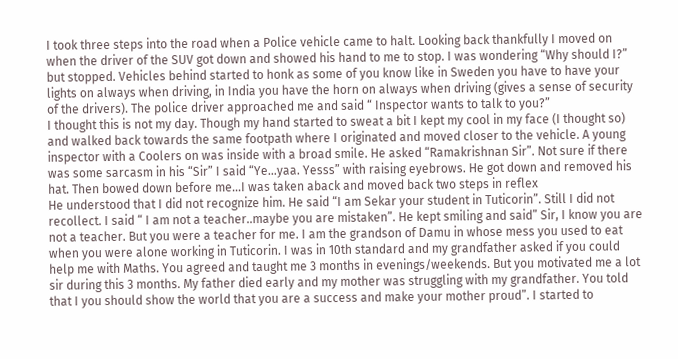I took three steps into the road when a Police vehicle came to halt. Looking back thankfully I moved on when the driver of the SUV got down and showed his hand to me to stop. I was wondering “Why should I?” but stopped. Vehicles behind started to honk as some of you know like in Sweden you have to have your lights on always when driving, in India you have the horn on always when driving (gives a sense of security of the drivers). The police driver approached me and said “ Inspector wants to talk to you?”
I thought this is not my day. Though my hand started to sweat a bit I kept my cool in my face (I thought so) and walked back towards the same footpath where I originated and moved closer to the vehicle. A young inspector with a Coolers on was inside with a broad smile. He asked “Ramakrishnan Sir”. Not sure if there was some sarcasm in his “Sir” I said “Ye…yaa. Yesss” with raising eyebrows. He got down and removed his hat. Then bowed down before me…I was taken aback and moved back two steps in reflex
He understood that I did not recognize him. He said “I am Sekar your student in Tuticorin”. Still I did not recollect. I said “ I am not a teacher..maybe you are mistaken”. He kept smiling and said” Sir, I know you are not a teacher. But you were a teacher for me. I am the grandson of Damu in whose mess you used to eat when you were alone working in Tuticorin. I was in 10th standard and my grandfather asked if you could help me with Maths. You agreed and taught me 3 months in evenings/weekends. But you motivated me a lot sir during this 3 months. My father died early and my mother was struggling with my grandfather. You told that I you should show the world that you are a success and make your mother proud”. I started to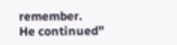remember.
He continued”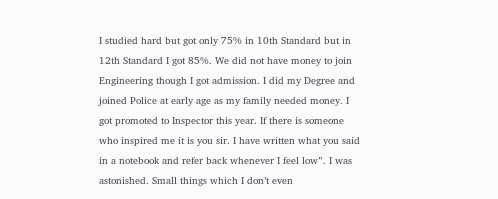I studied hard but got only 75% in 10th Standard but in 12th Standard I got 85%. We did not have money to join Engineering though I got admission. I did my Degree and joined Police at early age as my family needed money. I got promoted to Inspector this year. If there is someone who inspired me it is you sir. I have written what you said in a notebook and refer back whenever I feel low”. I was astonished. Small things which I don’t even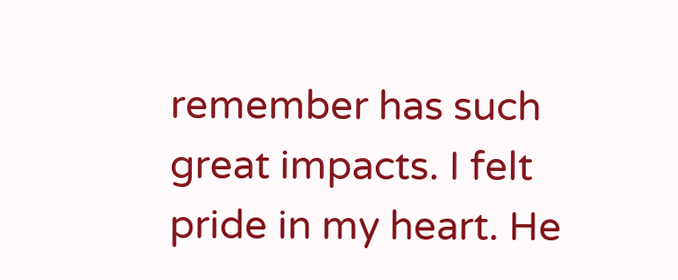remember has such great impacts. I felt pride in my heart. He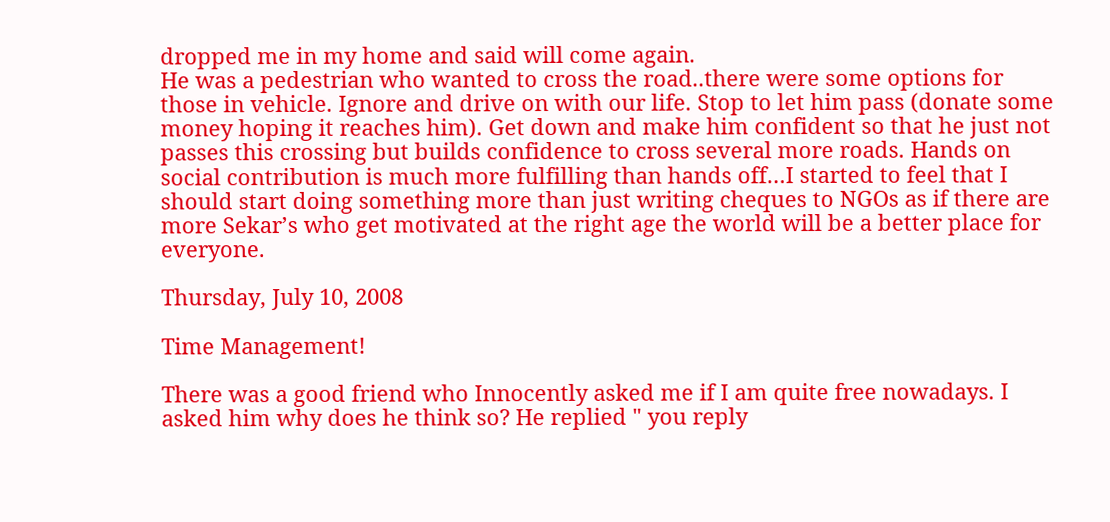dropped me in my home and said will come again.
He was a pedestrian who wanted to cross the road..there were some options for those in vehicle. Ignore and drive on with our life. Stop to let him pass (donate some money hoping it reaches him). Get down and make him confident so that he just not passes this crossing but builds confidence to cross several more roads. Hands on social contribution is much more fulfilling than hands off…I started to feel that I should start doing something more than just writing cheques to NGOs as if there are more Sekar’s who get motivated at the right age the world will be a better place for everyone.

Thursday, July 10, 2008

Time Management!

There was a good friend who Innocently asked me if I am quite free nowadays. I asked him why does he think so? He replied " you reply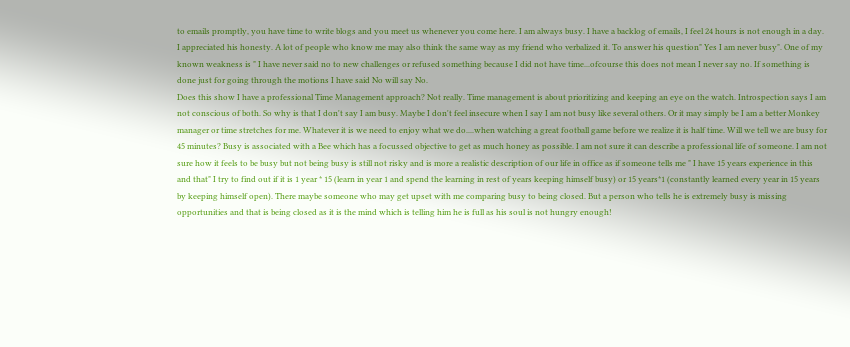to emails promptly, you have time to write blogs and you meet us whenever you come here. I am always busy. I have a backlog of emails, I feel 24 hours is not enough in a day. I appreciated his honesty. A lot of people who know me may also think the same way as my friend who verbalized it. To answer his question" Yes I am never busy". One of my known weakness is " I have never said no to new challenges or refused something because I did not have time...ofcourse this does not mean I never say no. If something is done just for going through the motions I have said No will say No.
Does this show I have a professional Time Management approach? Not really. Time management is about prioritizing and keeping an eye on the watch. Introspection says I am not conscious of both. So why is that I don't say I am busy. Maybe I don't feel insecure when I say I am not busy like several others. Or it may simply be I am a better Monkey manager or time stretches for me. Whatever it is we need to enjoy what we do....when watching a great football game before we realize it is half time. Will we tell we are busy for 45 minutes? Busy is associated with a Bee which has a focussed objective to get as much honey as possible. I am not sure it can describe a professional life of someone. I am not sure how it feels to be busy but not being busy is still not risky and is more a realistic description of our life in office as if someone tells me " I have 15 years experience in this and that" I try to find out if it is 1 year * 15 (learn in year 1 and spend the learning in rest of years keeping himself busy) or 15 years*1 (constantly learned every year in 15 years by keeping himself open). There maybe someone who may get upset with me comparing busy to being closed. But a person who tells he is extremely busy is missing opportunities and that is being closed as it is the mind which is telling him he is full as his soul is not hungry enough!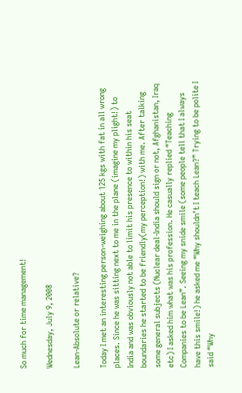So much for time management!

Wednesday, July 9, 2008

Lean-Absolute or relative?

Today I met an interesting person-weighing about 125 kgs with fat in all wrong places. Since he was sitting next to me in the plane (imagine my plight!) to India and was obviously not able to limit his presence to within his seat boundaries he started to be friendly(my perception!) with me. After talking some general subjects (Nuclear deal-India should sign or not, Afghanistan, Iraq etc) I asked him what was his profession. He casually replied “Teaching Companies to be Lean”. Seeing my snide smile (some people tell that I always have this smile!) he asked me “Why shouldn’t I teach Lean?” Trying to be polite I said “Why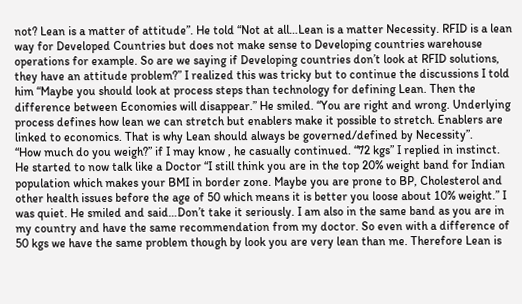not? Lean is a matter of attitude”. He told “Not at all…Lean is a matter Necessity. RFID is a lean way for Developed Countries but does not make sense to Developing countries warehouse operations for example. So are we saying if Developing countries don’t look at RFID solutions, they have an attitude problem?” I realized this was tricky but to continue the discussions I told him “Maybe you should look at process steps than technology for defining Lean. Then the difference between Economies will disappear.” He smiled. “You are right and wrong. Underlying process defines how lean we can stretch but enablers make it possible to stretch. Enablers are linked to economics. That is why Lean should always be governed/defined by Necessity”.
“How much do you weigh?” if I may know , he casually continued. “72 kgs” I replied in instinct.
He started to now talk like a Doctor “I still think you are in the top 20% weight band for Indian population which makes your BMI in border zone. Maybe you are prone to BP, Cholesterol and other health issues before the age of 50 which means it is better you loose about 10% weight.” I was quiet. He smiled and said…Don’t take it seriously. I am also in the same band as you are in my country and have the same recommendation from my doctor. So even with a difference of 50 kgs we have the same problem though by look you are very lean than me. Therefore Lean is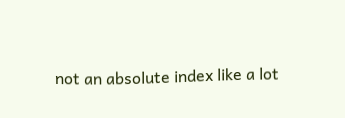not an absolute index like a lot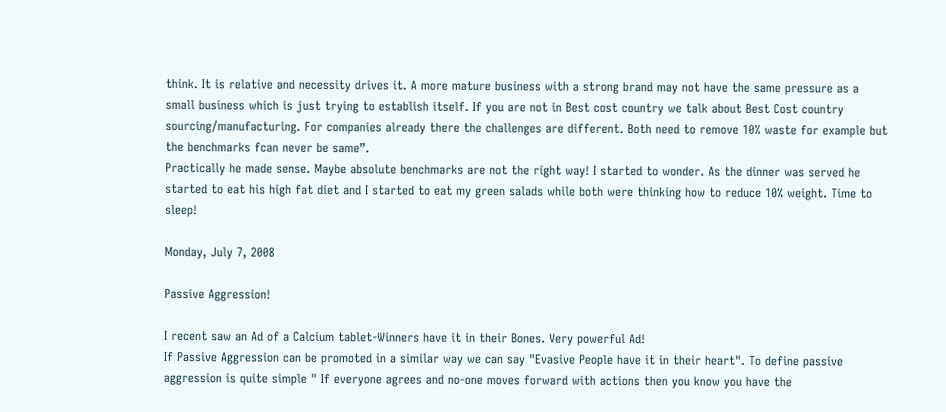think. It is relative and necessity drives it. A more mature business with a strong brand may not have the same pressure as a small business which is just trying to establish itself. If you are not in Best cost country we talk about Best Cost country sourcing/manufacturing. For companies already there the challenges are different. Both need to remove 10% waste for example but the benchmarks fcan never be same”.
Practically he made sense. Maybe absolute benchmarks are not the right way! I started to wonder. As the dinner was served he started to eat his high fat diet and I started to eat my green salads while both were thinking how to reduce 10% weight. Time to sleep!

Monday, July 7, 2008

Passive Aggression!

I recent saw an Ad of a Calcium tablet-Winners have it in their Bones. Very powerful Ad!
If Passive Aggression can be promoted in a similar way we can say "Evasive People have it in their heart". To define passive aggression is quite simple " If everyone agrees and no-one moves forward with actions then you know you have the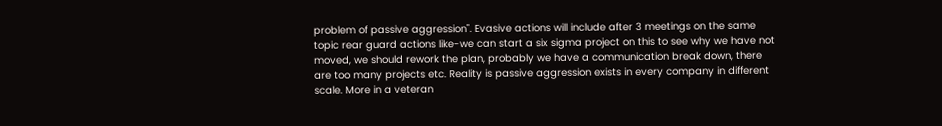problem of passive aggression". Evasive actions will include after 3 meetings on the same topic rear guard actions like-we can start a six sigma project on this to see why we have not moved, we should rework the plan, probably we have a communication break down, there are too many projects etc. Reality is passive aggression exists in every company in different scale. More in a veteran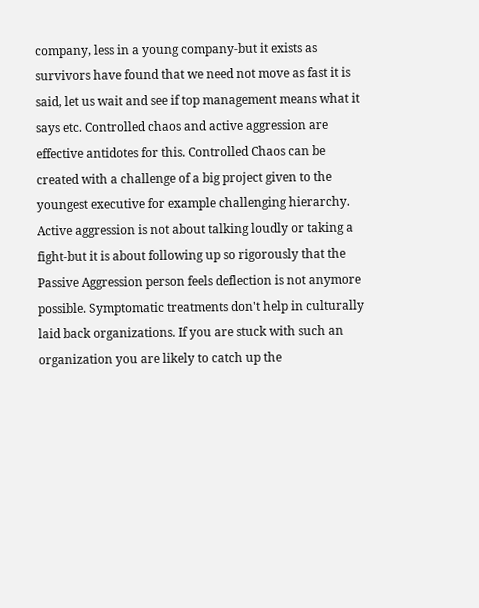company, less in a young company-but it exists as survivors have found that we need not move as fast it is said, let us wait and see if top management means what it says etc. Controlled chaos and active aggression are effective antidotes for this. Controlled Chaos can be created with a challenge of a big project given to the youngest executive for example challenging hierarchy. Active aggression is not about talking loudly or taking a fight-but it is about following up so rigorously that the Passive Aggression person feels deflection is not anymore possible. Symptomatic treatments don't help in culturally laid back organizations. If you are stuck with such an organization you are likely to catch up the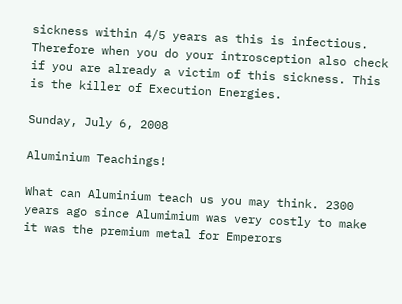sickness within 4/5 years as this is infectious. Therefore when you do your introsception also check if you are already a victim of this sickness. This is the killer of Execution Energies.

Sunday, July 6, 2008

Aluminium Teachings!

What can Aluminium teach us you may think. 2300 years ago since Alumimium was very costly to make it was the premium metal for Emperors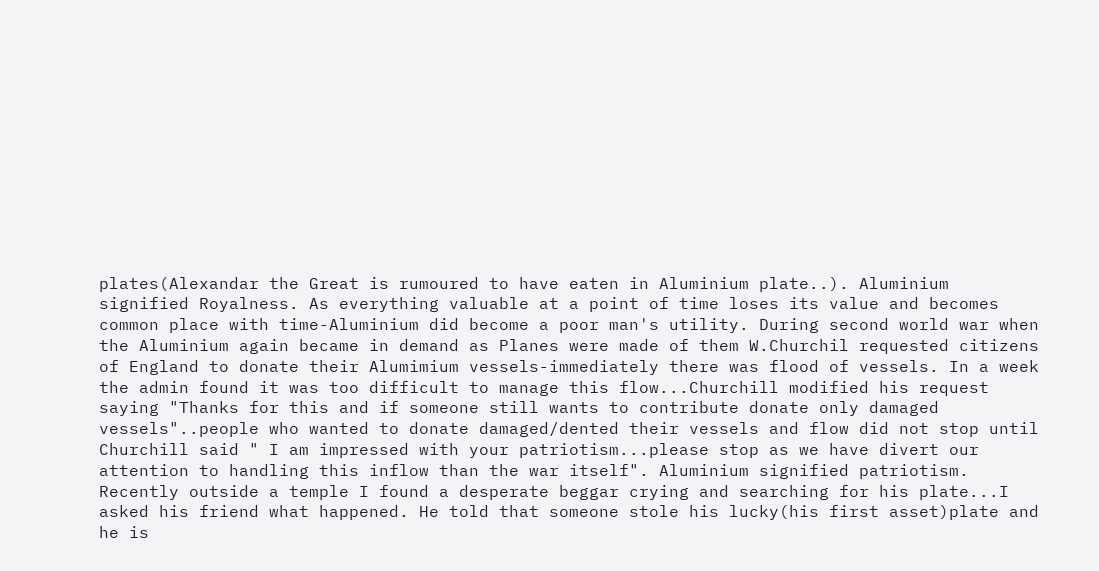plates(Alexandar the Great is rumoured to have eaten in Aluminium plate..). Aluminium signified Royalness. As everything valuable at a point of time loses its value and becomes common place with time-Aluminium did become a poor man's utility. During second world war when the Aluminium again became in demand as Planes were made of them W.Churchil requested citizens of England to donate their Alumimium vessels-immediately there was flood of vessels. In a week the admin found it was too difficult to manage this flow...Churchill modified his request saying "Thanks for this and if someone still wants to contribute donate only damaged vessels"..people who wanted to donate damaged/dented their vessels and flow did not stop until Churchill said " I am impressed with your patriotism...please stop as we have divert our attention to handling this inflow than the war itself". Aluminium signified patriotism. Recently outside a temple I found a desperate beggar crying and searching for his plate...I asked his friend what happened. He told that someone stole his lucky(his first asset)plate and he is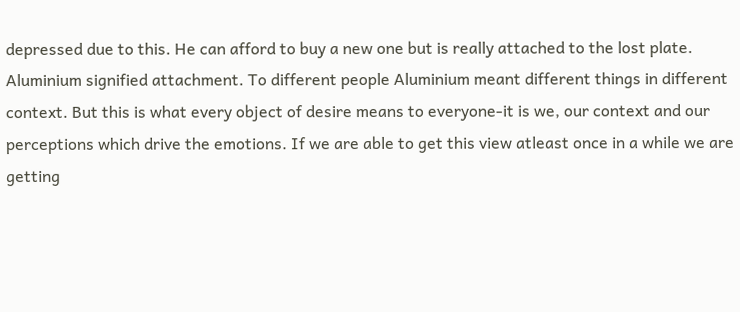depressed due to this. He can afford to buy a new one but is really attached to the lost plate. Aluminium signified attachment. To different people Aluminium meant different things in different context. But this is what every object of desire means to everyone-it is we, our context and our perceptions which drive the emotions. If we are able to get this view atleast once in a while we are getting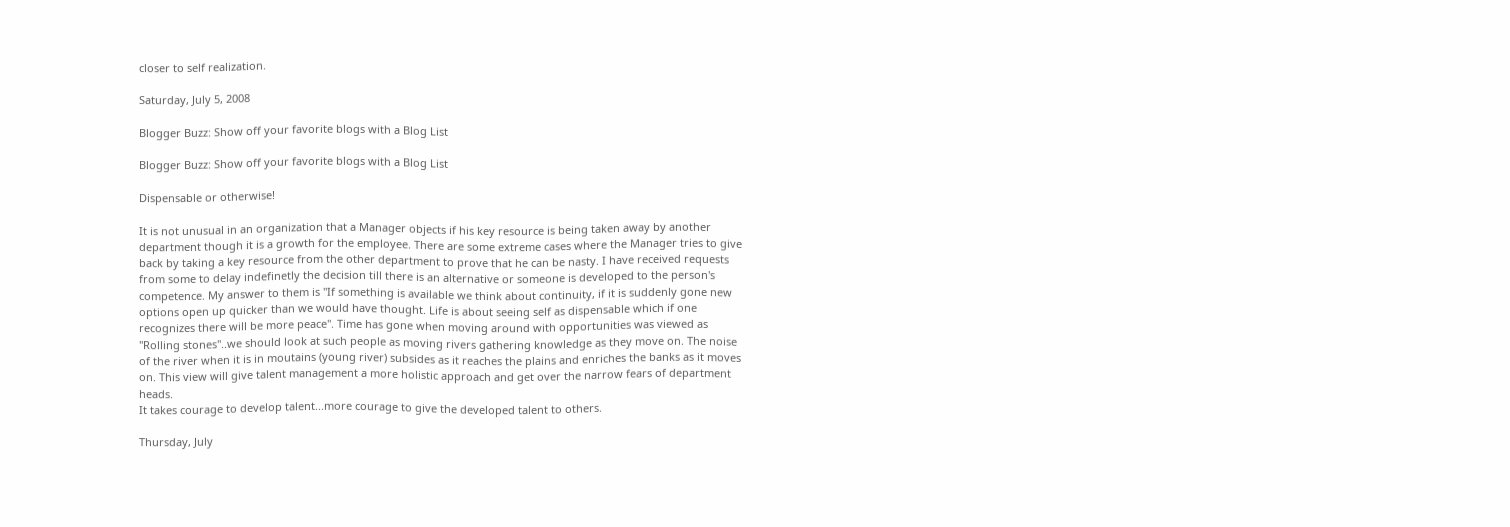closer to self realization.

Saturday, July 5, 2008

Blogger Buzz: Show off your favorite blogs with a Blog List

Blogger Buzz: Show off your favorite blogs with a Blog List

Dispensable or otherwise!

It is not unusual in an organization that a Manager objects if his key resource is being taken away by another department though it is a growth for the employee. There are some extreme cases where the Manager tries to give back by taking a key resource from the other department to prove that he can be nasty. I have received requests from some to delay indefinetly the decision till there is an alternative or someone is developed to the person's competence. My answer to them is "If something is available we think about continuity, if it is suddenly gone new options open up quicker than we would have thought. Life is about seeing self as dispensable which if one recognizes there will be more peace". Time has gone when moving around with opportunities was viewed as "Rolling stones"..we should look at such people as moving rivers gathering knowledge as they move on. The noise of the river when it is in moutains (young river) subsides as it reaches the plains and enriches the banks as it moves on. This view will give talent management a more holistic approach and get over the narrow fears of department heads.
It takes courage to develop talent...more courage to give the developed talent to others.

Thursday, July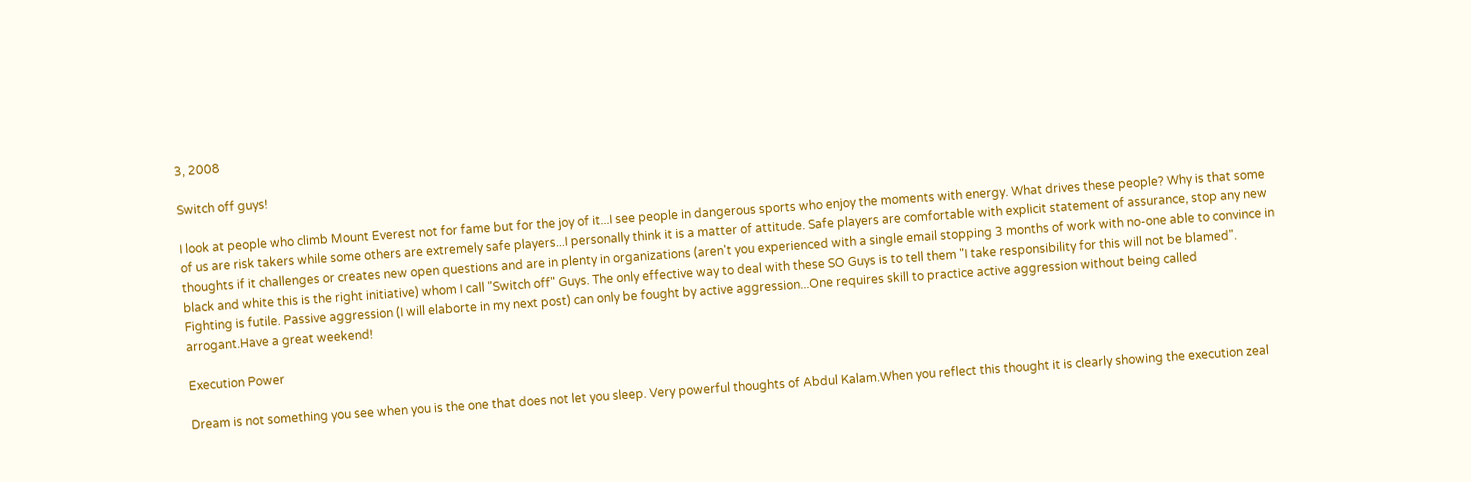3, 2008

Switch off guys!

I look at people who climb Mount Everest not for fame but for the joy of it...I see people in dangerous sports who enjoy the moments with energy. What drives these people? Why is that some of us are risk takers while some others are extremely safe players...I personally think it is a matter of attitude. Safe players are comfortable with explicit statement of assurance, stop any new thoughts if it challenges or creates new open questions and are in plenty in organizations (aren't you experienced with a single email stopping 3 months of work with no-one able to convince in black and white this is the right initiative) whom I call "Switch off" Guys. The only effective way to deal with these SO Guys is to tell them "I take responsibility for this will not be blamed". Fighting is futile. Passive aggression (I will elaborte in my next post) can only be fought by active aggression...One requires skill to practice active aggression without being called arrogant.Have a great weekend!

Execution Power

Dream is not something you see when you is the one that does not let you sleep. Very powerful thoughts of Abdul Kalam.When you reflect this thought it is clearly showing the execution zeal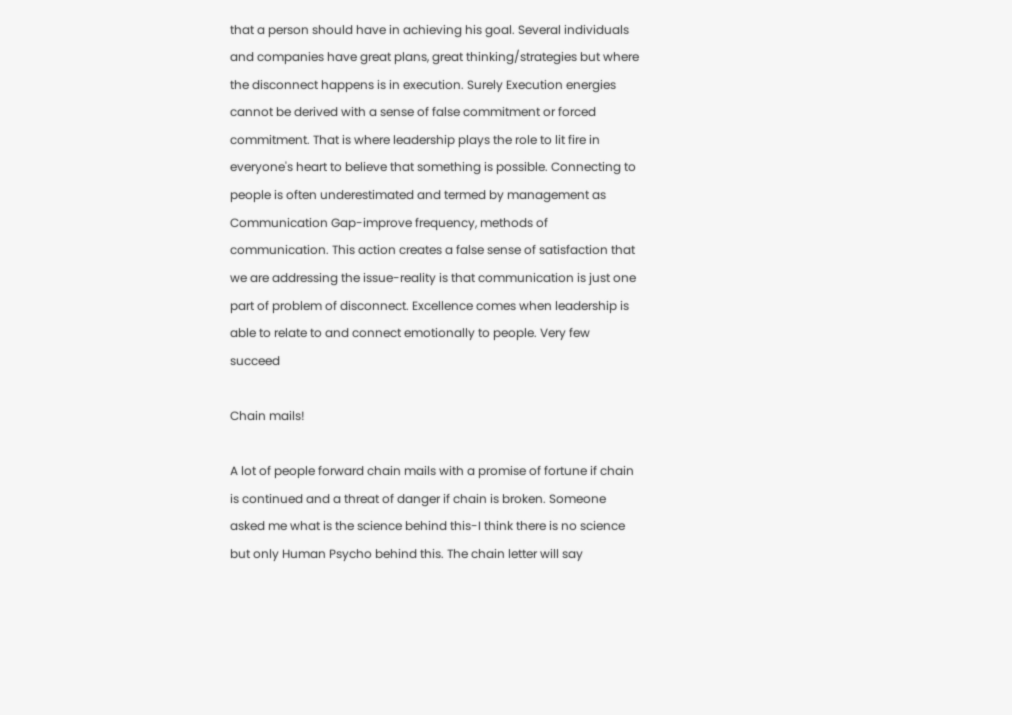that a person should have in achieving his goal. Several individuals and companies have great plans, great thinking/strategies but where the disconnect happens is in execution. Surely Execution energies cannot be derived with a sense of false commitment or forced commitment. That is where leadership plays the role to lit fire in everyone's heart to believe that something is possible. Connecting to people is often underestimated and termed by management as Communication Gap-improve frequency, methods of communication. This action creates a false sense of satisfaction that we are addressing the issue-reality is that communication is just one part of problem of disconnect. Excellence comes when leadership is able to relate to and connect emotionally to people. Very few succeed

Chain mails!

A lot of people forward chain mails with a promise of fortune if chain is continued and a threat of danger if chain is broken. Someone asked me what is the science behind this-I think there is no science but only Human Psycho behind this. The chain letter will say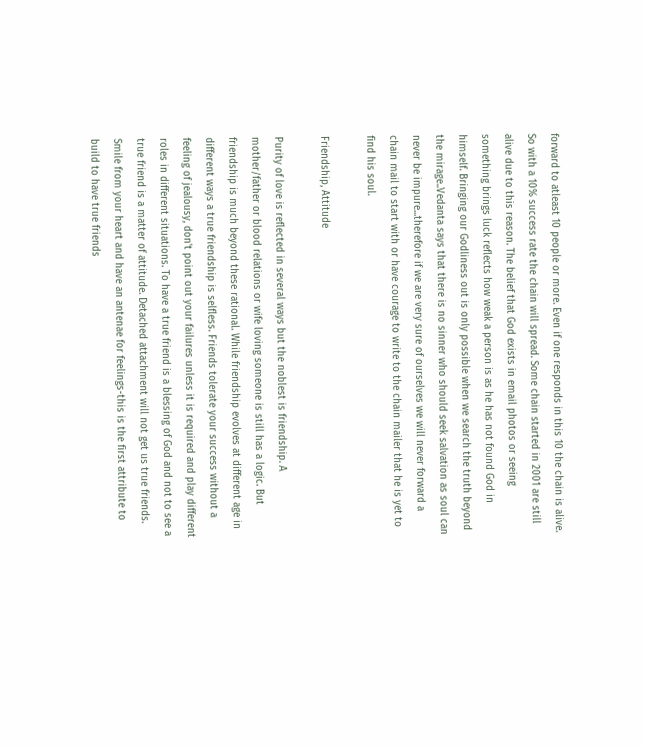forward to atleast 10 people or more. Even if one responds in this 10 the chain is alive. So with a 10% success rate the chain will spread. Some chain started in 2001 are still alive due to this reason. The belief that God exists in email photos or seeing something brings luck reflects how weak a person is as he has not found God in himself. Bringing our Godliness out is only possible when we search the truth beyond the mirage..Vedanta says that there is no sinner who should seek salvation as soul can never be impure...therefore if we are very sure of ourselves we will never forward a chain mail to start with or have courage to write to the chain mailer that he is yet to find his soul.

Friendship, Attitude

Purity of love is reflected in several ways but the noblest is friendship. A mother/father or blood relations or wife loving someone is still has a logic. But friendship is much beyond these rational. While friendship evolves at different age in different ways a true friendship is selfless. Friends tolerate your success without a feeling of jealousy, don't point out your failures unless it is required and play different roles in different situations. To have a true friend is a blessing of God and not to see a true friend is a matter of attitude. Detached attachment will not get us true friends. Smile from your heart and have an antenae for feelings-this is the first attribute to build to have true friends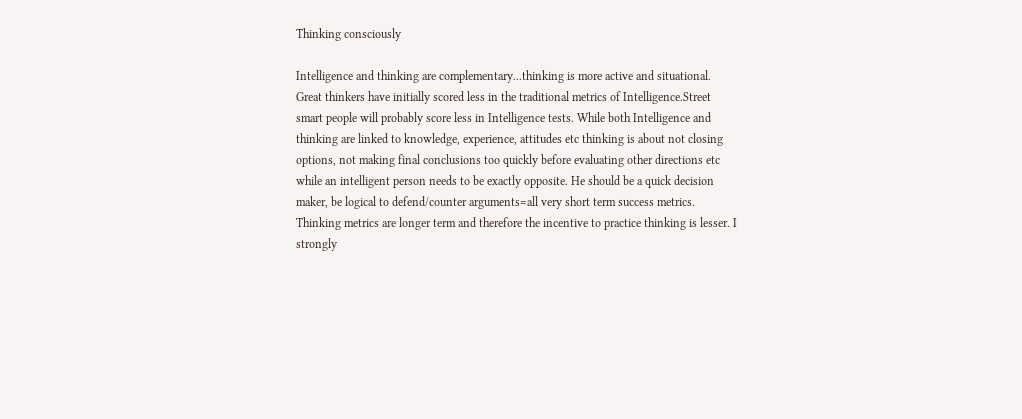Thinking consciously

Intelligence and thinking are complementary...thinking is more active and situational. Great thinkers have initially scored less in the traditional metrics of Intelligence.Street smart people will probably score less in Intelligence tests. While both Intelligence and thinking are linked to knowledge, experience, attitudes etc thinking is about not closing options, not making final conclusions too quickly before evaluating other directions etc while an intelligent person needs to be exactly opposite. He should be a quick decision maker, be logical to defend/counter arguments=all very short term success metrics. Thinking metrics are longer term and therefore the incentive to practice thinking is lesser. I strongly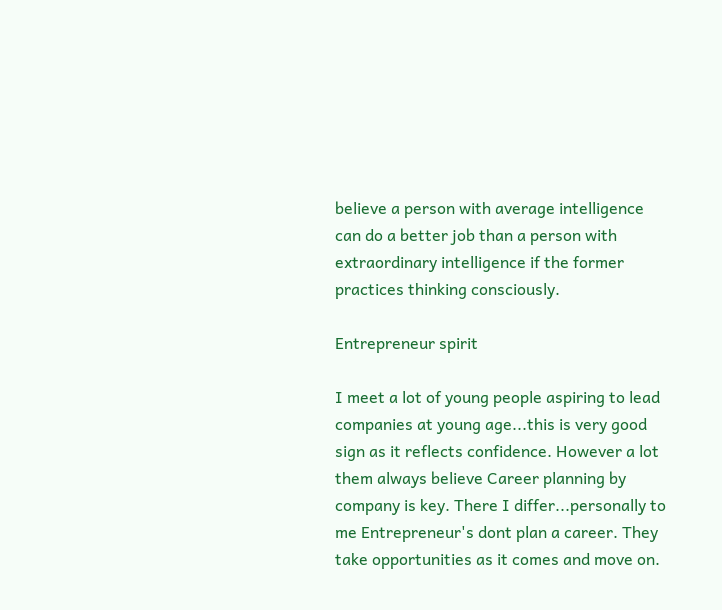believe a person with average intelligence can do a better job than a person with extraordinary intelligence if the former practices thinking consciously.

Entrepreneur spirit

I meet a lot of young people aspiring to lead companies at young age...this is very good sign as it reflects confidence. However a lot them always believe Career planning by company is key. There I differ...personally to me Entrepreneur's dont plan a career. They take opportunities as it comes and move on.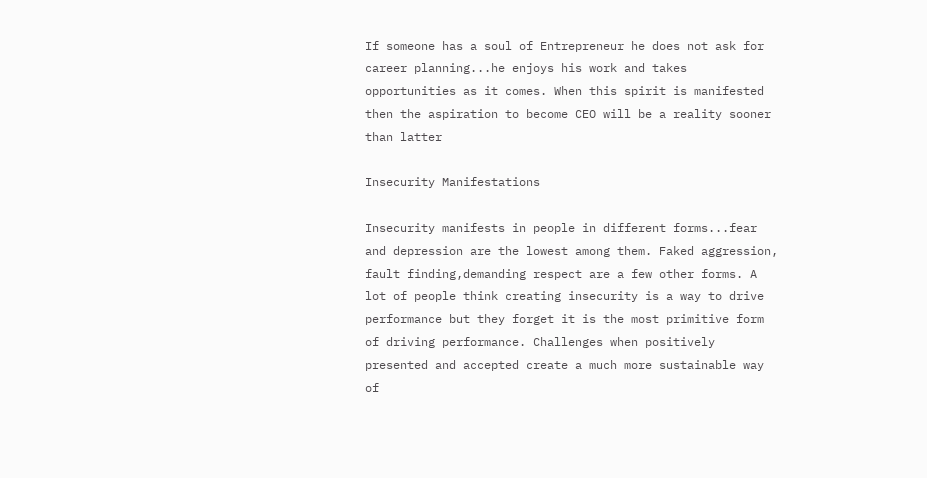If someone has a soul of Entrepreneur he does not ask for career planning...he enjoys his work and takes opportunities as it comes. When this spirit is manifested then the aspiration to become CEO will be a reality sooner than latter

Insecurity Manifestations

Insecurity manifests in people in different forms...fear and depression are the lowest among them. Faked aggression, fault finding,demanding respect are a few other forms. A lot of people think creating insecurity is a way to drive performance but they forget it is the most primitive form of driving performance. Challenges when positively presented and accepted create a much more sustainable way of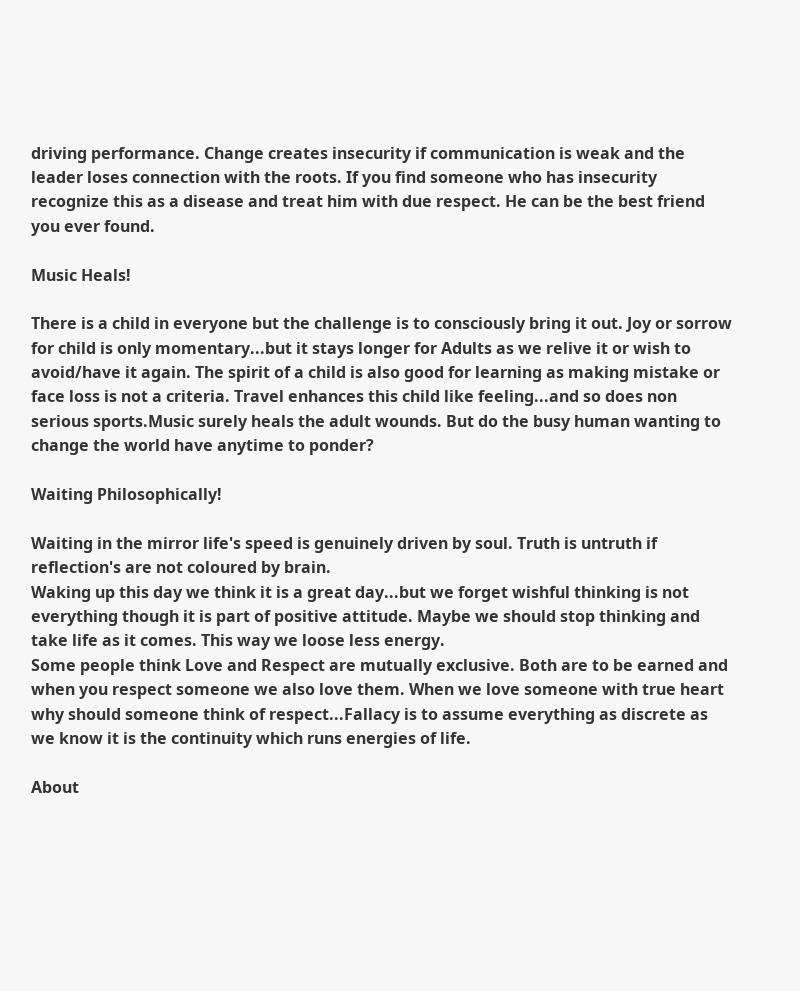driving performance. Change creates insecurity if communication is weak and the leader loses connection with the roots. If you find someone who has insecurity recognize this as a disease and treat him with due respect. He can be the best friend you ever found.

Music Heals!

There is a child in everyone but the challenge is to consciously bring it out. Joy or sorrow for child is only momentary...but it stays longer for Adults as we relive it or wish to avoid/have it again. The spirit of a child is also good for learning as making mistake or face loss is not a criteria. Travel enhances this child like feeling...and so does non serious sports.Music surely heals the adult wounds. But do the busy human wanting to change the world have anytime to ponder?

Waiting Philosophically!

Waiting in the mirror life's speed is genuinely driven by soul. Truth is untruth if reflection's are not coloured by brain.
Waking up this day we think it is a great day...but we forget wishful thinking is not everything though it is part of positive attitude. Maybe we should stop thinking and take life as it comes. This way we loose less energy.
Some people think Love and Respect are mutually exclusive. Both are to be earned and when you respect someone we also love them. When we love someone with true heart why should someone think of respect...Fallacy is to assume everything as discrete as we know it is the continuity which runs energies of life.

About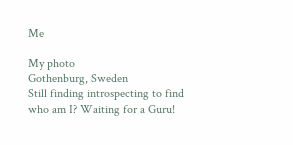Me

My photo
Gothenburg, Sweden
Still finding introspecting to find who am I? Waiting for a Guru!